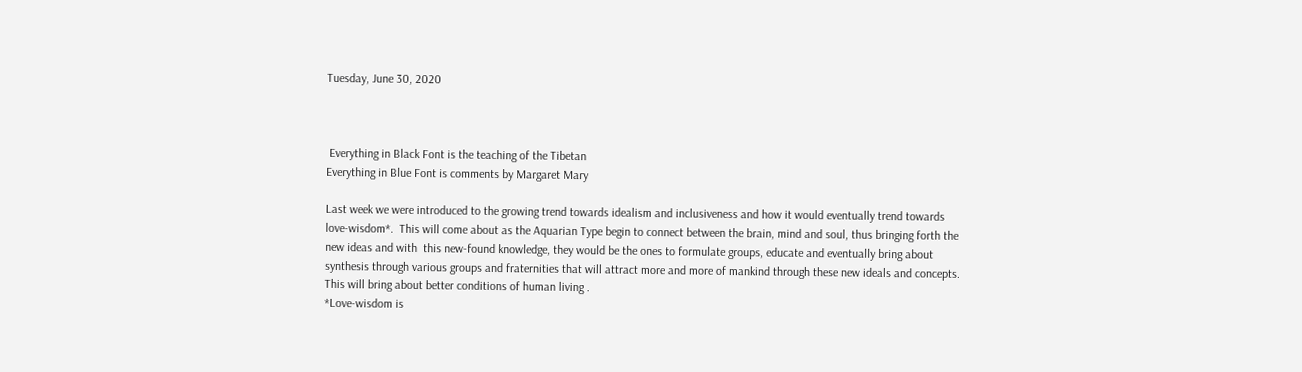Tuesday, June 30, 2020



 Everything in Black Font is the teaching of the Tibetan
Everything in Blue Font is comments by Margaret Mary

Last week we were introduced to the growing trend towards idealism and inclusiveness and how it would eventually trend towards love-wisdom*.  This will come about as the Aquarian Type begin to connect between the brain, mind and soul, thus bringing forth the new ideas and with  this new-found knowledge, they would be the ones to formulate groups, educate and eventually bring about synthesis through various groups and fraternities that will attract more and more of mankind through these new ideals and concepts.  This will bring about better conditions of human living .
*Love-wisdom is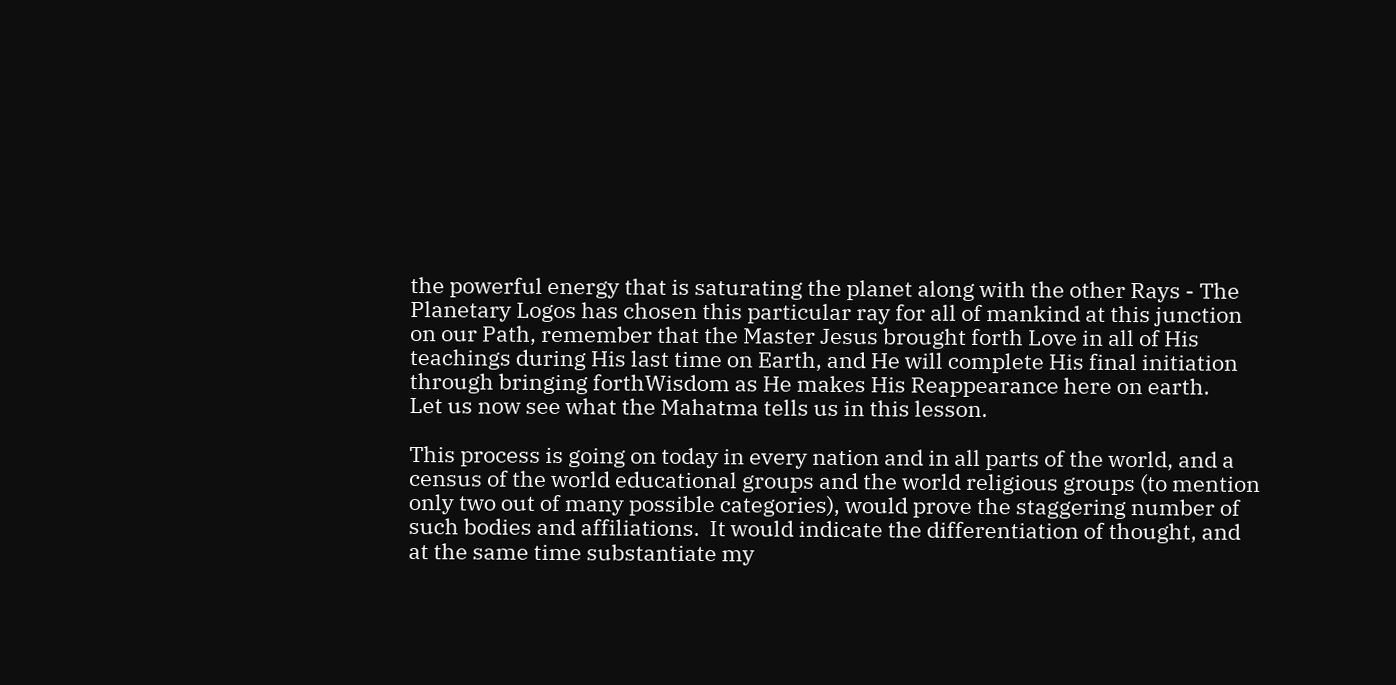the powerful energy that is saturating the planet along with the other Rays - The Planetary Logos has chosen this particular ray for all of mankind at this junction on our Path, remember that the Master Jesus brought forth Love in all of His teachings during His last time on Earth, and He will complete His final initiation through bringing forthWisdom as He makes His Reappearance here on earth.
Let us now see what the Mahatma tells us in this lesson.

This process is going on today in every nation and in all parts of the world, and a census of the world educational groups and the world religious groups (to mention only two out of many possible categories), would prove the staggering number of such bodies and affiliations.  It would indicate the differentiation of thought, and at the same time substantiate my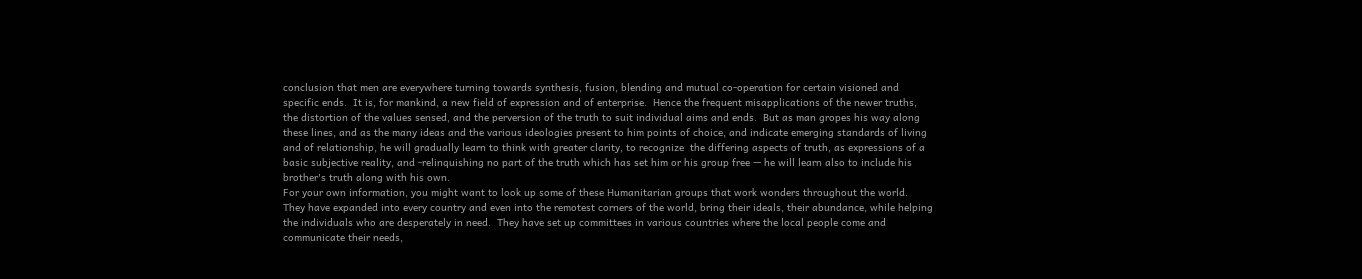conclusion that men are everywhere turning towards synthesis, fusion, blending and mutual co-operation for certain visioned and specific ends.  It is, for mankind, a new field of expression and of enterprise.  Hence the frequent misapplications of the newer truths, the distortion of the values sensed, and the perversion of the truth to suit individual aims and ends.  But as man gropes his way along these lines, and as the many ideas and the various ideologies present to him points of choice, and indicate emerging standards of living and of relationship, he will gradually learn to think with greater clarity, to recognize  the differing aspects of truth, as expressions of a basic subjective reality, and -relinquishing no part of the truth which has set him or his group free — he will learn also to include his brother's truth along with his own.
For your own information, you might want to look up some of these Humanitarian groups that work wonders throughout the world.  They have expanded into every country and even into the remotest corners of the world, bring their ideals, their abundance, while helping the individuals who are desperately in need.  They have set up committees in various countries where the local people come and communicate their needs,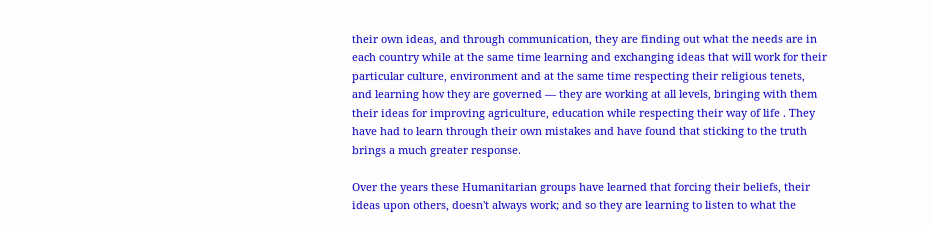their own ideas, and through communication, they are finding out what the needs are in each country while at the same time learning and exchanging ideas that will work for their particular culture, environment and at the same time respecting their religious tenets, and learning how they are governed — they are working at all levels, bringing with them their ideas for improving agriculture, education while respecting their way of life . They have had to learn through their own mistakes and have found that sticking to the truth brings a much greater response.

Over the years these Humanitarian groups have learned that forcing their beliefs, their ideas upon others, doesn't always work; and so they are learning to listen to what the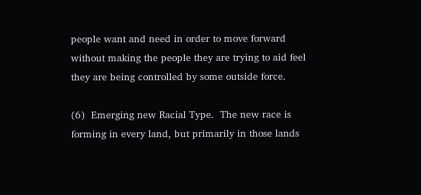people want and need in order to move forward without making the people they are trying to aid feel they are being controlled by some outside force.

(6)  Emerging new Racial Type.  The new race is forming in every land, but primarily in those lands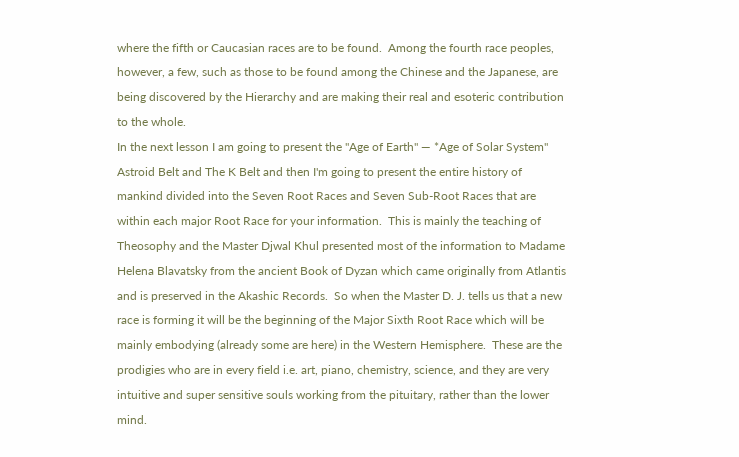where the fifth or Caucasian races are to be found.  Among the fourth race peoples, however, a few, such as those to be found among the Chinese and the Japanese, are being discovered by the Hierarchy and are making their real and esoteric contribution to the whole.
In the next lesson I am going to present the "Age of Earth" — *Age of Solar System" Astroid Belt and The K Belt and then I'm going to present the entire history of mankind divided into the Seven Root Races and Seven Sub-Root Races that are within each major Root Race for your information.  This is mainly the teaching of Theosophy and the Master Djwal Khul presented most of the information to Madame Helena Blavatsky from the ancient Book of Dyzan which came originally from Atlantis and is preserved in the Akashic Records.  So when the Master D. J. tells us that a new race is forming it will be the beginning of the Major Sixth Root Race which will be mainly embodying (already some are here) in the Western Hemisphere.  These are the prodigies who are in every field i.e. art, piano, chemistry, science, and they are very intuitive and super sensitive souls working from the pituitary, rather than the lower mind.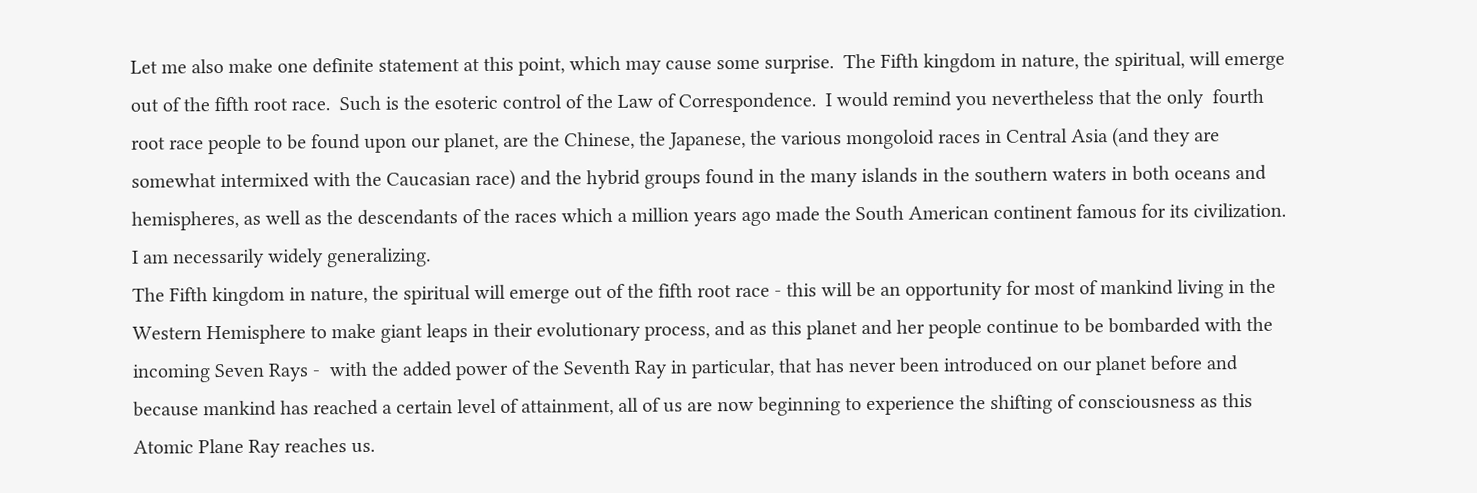Let me also make one definite statement at this point, which may cause some surprise.  The Fifth kingdom in nature, the spiritual, will emerge out of the fifth root race.  Such is the esoteric control of the Law of Correspondence.  I would remind you nevertheless that the only  fourth root race people to be found upon our planet, are the Chinese, the Japanese, the various mongoloid races in Central Asia (and they are somewhat intermixed with the Caucasian race) and the hybrid groups found in the many islands in the southern waters in both oceans and hemispheres, as well as the descendants of the races which a million years ago made the South American continent famous for its civilization.  I am necessarily widely generalizing.
The Fifth kingdom in nature, the spiritual will emerge out of the fifth root race - this will be an opportunity for most of mankind living in the Western Hemisphere to make giant leaps in their evolutionary process, and as this planet and her people continue to be bombarded with the incoming Seven Rays -  with the added power of the Seventh Ray in particular, that has never been introduced on our planet before and because mankind has reached a certain level of attainment, all of us are now beginning to experience the shifting of consciousness as this Atomic Plane Ray reaches us.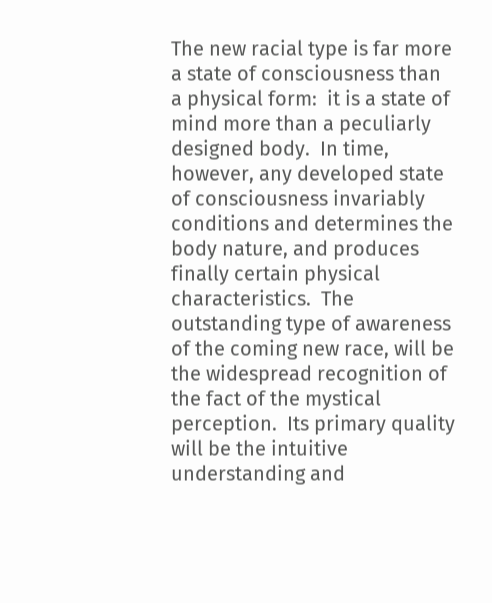The new racial type is far more a state of consciousness than a physical form:  it is a state of mind more than a peculiarly designed body.  In time, however, any developed state of consciousness invariably conditions and determines the body nature, and produces finally certain physical characteristics.  The outstanding type of awareness of the coming new race, will be the widespread recognition of the fact of the mystical perception.  Its primary quality will be the intuitive understanding and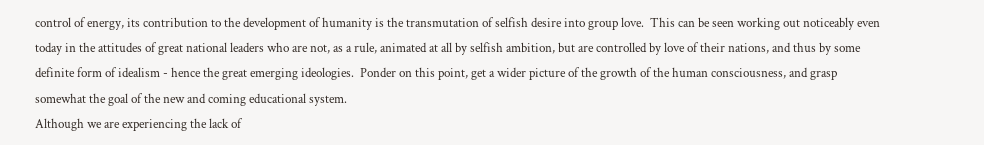control of energy, its contribution to the development of humanity is the transmutation of selfish desire into group love.  This can be seen working out noticeably even today in the attitudes of great national leaders who are not, as a rule, animated at all by selfish ambition, but are controlled by love of their nations, and thus by some definite form of idealism - hence the great emerging ideologies.  Ponder on this point, get a wider picture of the growth of the human consciousness, and grasp somewhat the goal of the new and coming educational system.
Although we are experiencing the lack of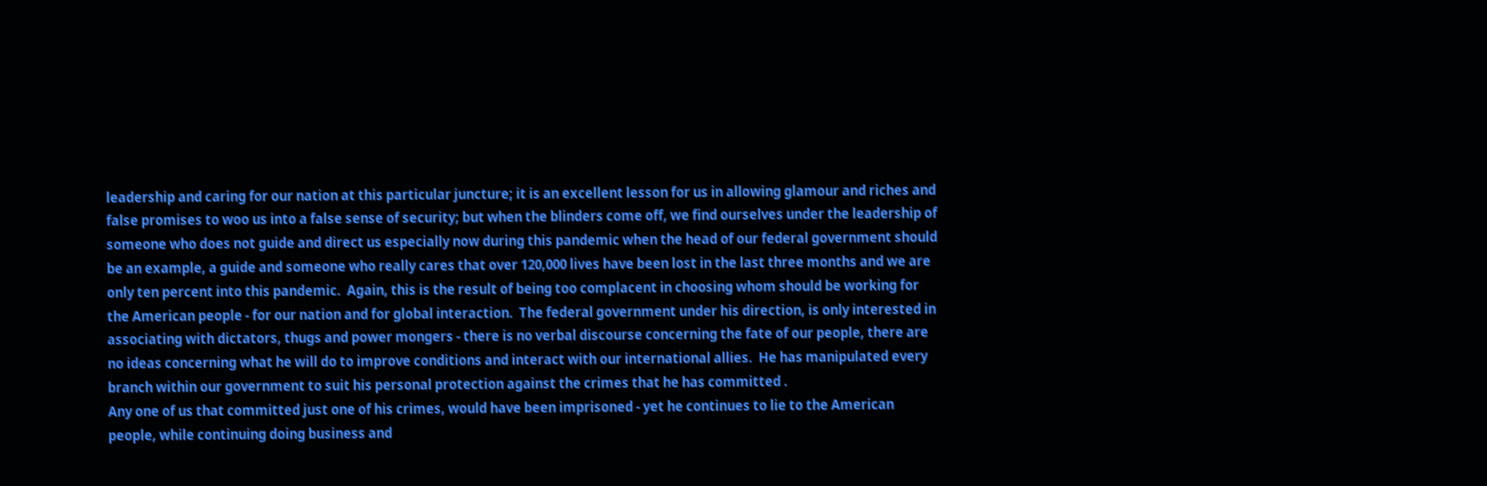leadership and caring for our nation at this particular juncture; it is an excellent lesson for us in allowing glamour and riches and false promises to woo us into a false sense of security; but when the blinders come off, we find ourselves under the leadership of someone who does not guide and direct us especially now during this pandemic when the head of our federal government should be an example, a guide and someone who really cares that over 120,000 lives have been lost in the last three months and we are only ten percent into this pandemic.  Again, this is the result of being too complacent in choosing whom should be working for the American people - for our nation and for global interaction.  The federal government under his direction, is only interested in associating with dictators, thugs and power mongers - there is no verbal discourse concerning the fate of our people, there are no ideas concerning what he will do to improve conditions and interact with our international allies.  He has manipulated every branch within our government to suit his personal protection against the crimes that he has committed .
Any one of us that committed just one of his crimes, would have been imprisoned - yet he continues to lie to the American people, while continuing doing business and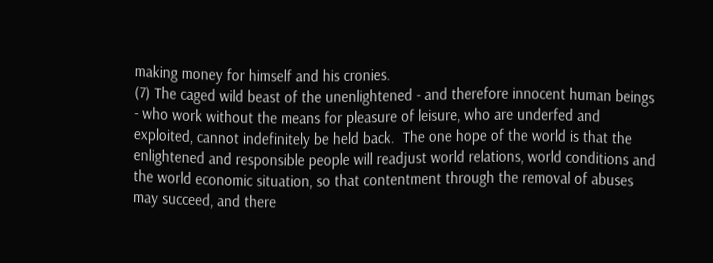making money for himself and his cronies.
(7) The caged wild beast of the unenlightened - and therefore innocent human beings - who work without the means for pleasure of leisure, who are underfed and exploited, cannot indefinitely be held back.  The one hope of the world is that the enlightened and responsible people will readjust world relations, world conditions and the world economic situation, so that contentment through the removal of abuses may succeed, and there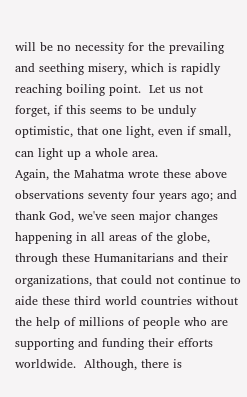will be no necessity for the prevailing and seething misery, which is rapidly reaching boiling point.  Let us not forget, if this seems to be unduly optimistic, that one light, even if small, can light up a whole area.
Again, the Mahatma wrote these above observations seventy four years ago; and thank God, we've seen major changes happening in all areas of the globe, through these Humanitarians and their organizations, that could not continue to aide these third world countries without the help of millions of people who are supporting and funding their efforts worldwide.  Although, there is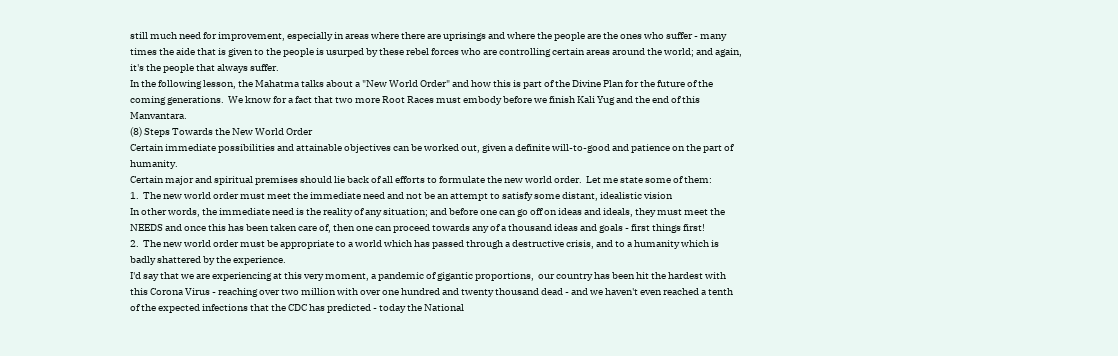still much need for improvement, especially in areas where there are uprisings and where the people are the ones who suffer - many times the aide that is given to the people is usurped by these rebel forces who are controlling certain areas around the world; and again, it's the people that always suffer.
In the following lesson, the Mahatma talks about a "New World Order" and how this is part of the Divine Plan for the future of the coming generations.  We know for a fact that two more Root Races must embody before we finish Kali Yug and the end of this Manvantara.
(8) Steps Towards the New World Order
Certain immediate possibilities and attainable objectives can be worked out, given a definite will-to-good and patience on the part of humanity.
Certain major and spiritual premises should lie back of all efforts to formulate the new world order.  Let me state some of them:
1.  The new world order must meet the immediate need and not be an attempt to satisfy some distant, idealistic vision
In other words, the immediate need is the reality of any situation; and before one can go off on ideas and ideals, they must meet the NEEDS and once this has been taken care of, then one can proceed towards any of a thousand ideas and goals - first things first!
2.  The new world order must be appropriate to a world which has passed through a destructive crisis, and to a humanity which is badly shattered by the experience.
I'd say that we are experiencing at this very moment, a pandemic of gigantic proportions,  our country has been hit the hardest with this Corona Virus - reaching over two million with over one hundred and twenty thousand dead - and we haven't even reached a tenth of the expected infections that the CDC has predicted - today the National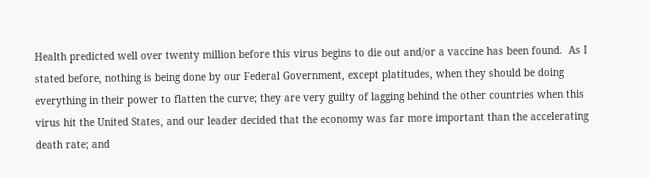Health predicted well over twenty million before this virus begins to die out and/or a vaccine has been found.  As I stated before, nothing is being done by our Federal Government, except platitudes, when they should be doing everything in their power to flatten the curve; they are very guilty of lagging behind the other countries when this virus hit the United States, and our leader decided that the economy was far more important than the accelerating death rate; and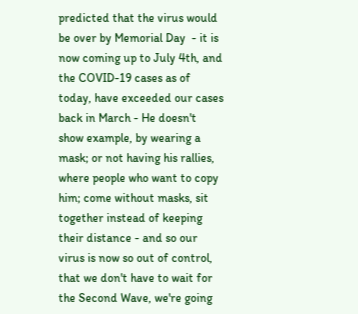predicted that the virus would be over by Memorial Day  - it is now coming up to July 4th, and the COVID-19 cases as of today, have exceeded our cases back in March - He doesn't show example, by wearing a mask; or not having his rallies, where people who want to copy him; come without masks, sit together instead of keeping their distance - and so our virus is now so out of control, that we don't have to wait for the Second Wave, we're going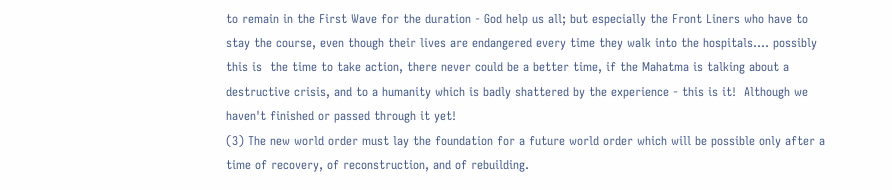to remain in the First Wave for the duration - God help us all; but especially the Front Liners who have to stay the course, even though their lives are endangered every time they walk into the hospitals.... possibly this is  the time to take action, there never could be a better time, if the Mahatma is talking about a destructive crisis, and to a humanity which is badly shattered by the experience - this is it!  Although we haven't finished or passed through it yet!
(3) The new world order must lay the foundation for a future world order which will be possible only after a time of recovery, of reconstruction, and of rebuilding.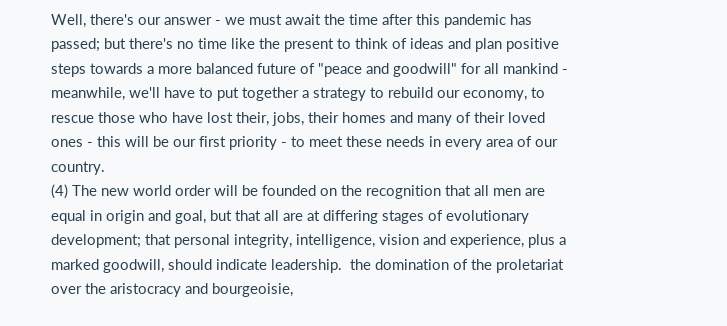Well, there's our answer - we must await the time after this pandemic has passed; but there's no time like the present to think of ideas and plan positive steps towards a more balanced future of "peace and goodwill" for all mankind - meanwhile, we'll have to put together a strategy to rebuild our economy, to rescue those who have lost their, jobs, their homes and many of their loved ones - this will be our first priority - to meet these needs in every area of our country.
(4) The new world order will be founded on the recognition that all men are equal in origin and goal, but that all are at differing stages of evolutionary development; that personal integrity, intelligence, vision and experience, plus a marked goodwill, should indicate leadership.  the domination of the proletariat over the aristocracy and bourgeoisie,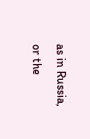as in Russia, or the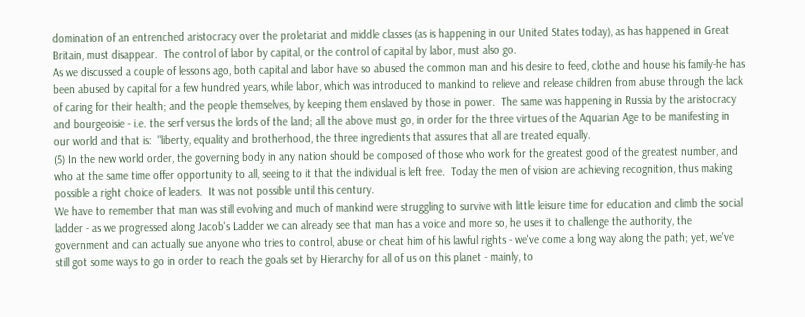domination of an entrenched aristocracy over the proletariat and middle classes (as is happening in our United States today), as has happened in Great Britain, must disappear.  The control of labor by capital, or the control of capital by labor, must also go.
As we discussed a couple of lessons ago, both capital and labor have so abused the common man and his desire to feed, clothe and house his family-he has been abused by capital for a few hundred years, while labor, which was introduced to mankind to relieve and release children from abuse through the lack of caring for their health; and the people themselves, by keeping them enslaved by those in power.  The same was happening in Russia by the aristocracy and bourgeoisie - i.e. the serf versus the lords of the land; all the above must go, in order for the three virtues of the Aquarian Age to be manifesting in our world and that is:  "liberty, equality and brotherhood, the three ingredients that assures that all are treated equally.
(5) In the new world order, the governing body in any nation should be composed of those who work for the greatest good of the greatest number, and who at the same time offer opportunity to all, seeing to it that the individual is left free.  Today the men of vision are achieving recognition, thus making possible a right choice of leaders.  It was not possible until this century.
We have to remember that man was still evolving and much of mankind were struggling to survive with little leisure time for education and climb the social ladder - as we progressed along Jacob's Ladder we can already see that man has a voice and more so, he uses it to challenge the authority, the government and can actually sue anyone who tries to control, abuse or cheat him of his lawful rights - we've come a long way along the path; yet, we've still got some ways to go in order to reach the goals set by Hierarchy for all of us on this planet - mainly, to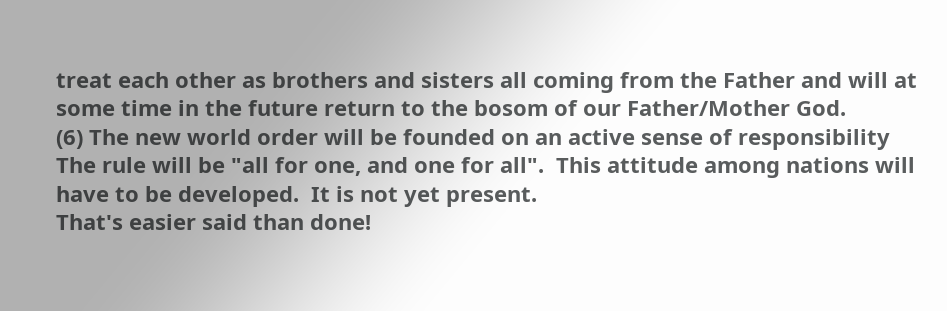treat each other as brothers and sisters all coming from the Father and will at some time in the future return to the bosom of our Father/Mother God.
(6) The new world order will be founded on an active sense of responsibility  The rule will be "all for one, and one for all".  This attitude among nations will have to be developed.  It is not yet present.
That's easier said than done!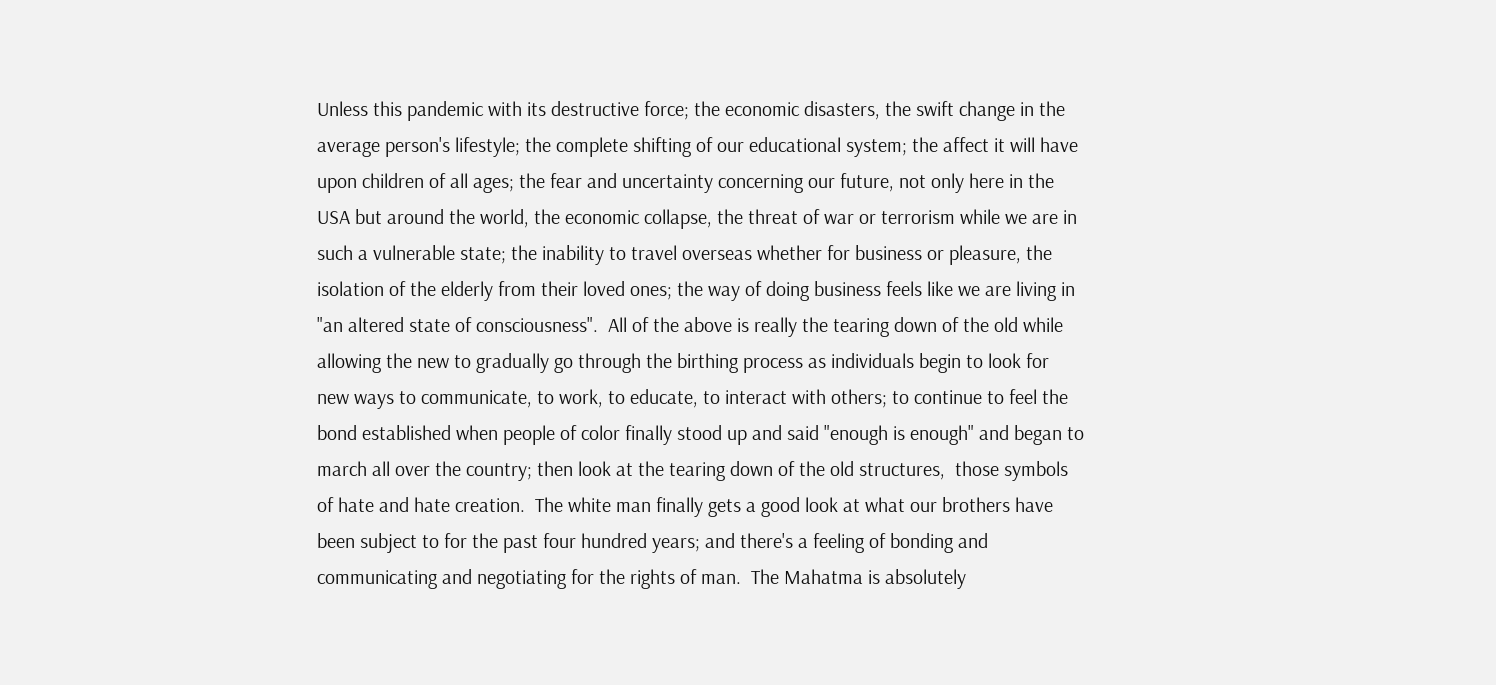Unless this pandemic with its destructive force; the economic disasters, the swift change in the average person's lifestyle; the complete shifting of our educational system; the affect it will have upon children of all ages; the fear and uncertainty concerning our future, not only here in the USA but around the world, the economic collapse, the threat of war or terrorism while we are in such a vulnerable state; the inability to travel overseas whether for business or pleasure, the isolation of the elderly from their loved ones; the way of doing business feels like we are living in "an altered state of consciousness".  All of the above is really the tearing down of the old while allowing the new to gradually go through the birthing process as individuals begin to look for new ways to communicate, to work, to educate, to interact with others; to continue to feel the bond established when people of color finally stood up and said "enough is enough" and began to march all over the country; then look at the tearing down of the old structures,  those symbols of hate and hate creation.  The white man finally gets a good look at what our brothers have been subject to for the past four hundred years; and there's a feeling of bonding and communicating and negotiating for the rights of man.  The Mahatma is absolutely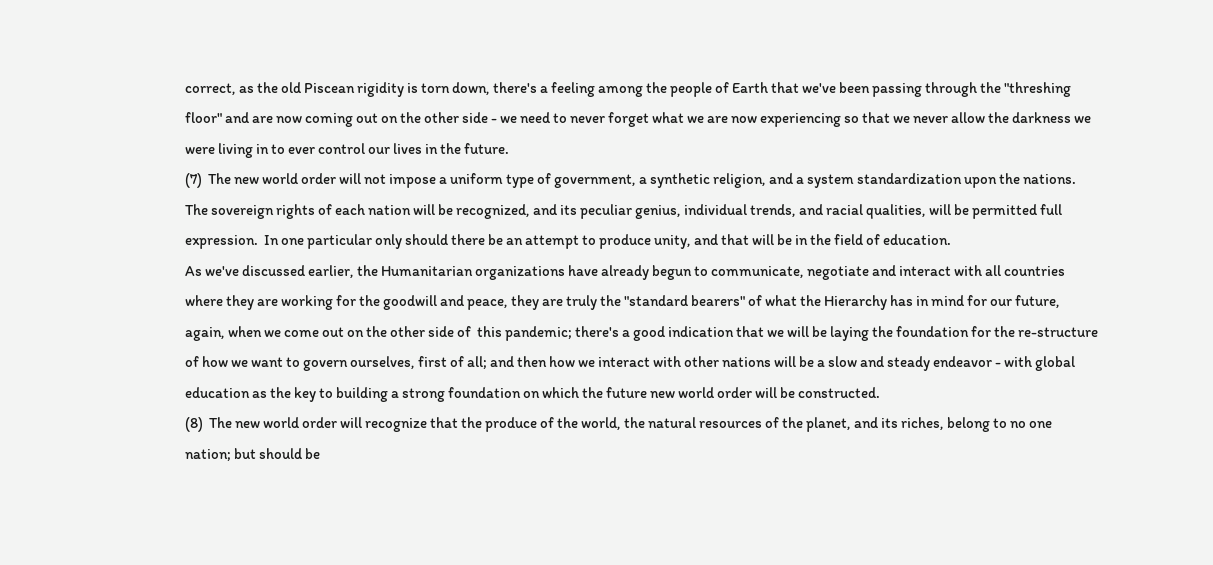correct, as the old Piscean rigidity is torn down, there's a feeling among the people of Earth that we've been passing through the "threshing floor" and are now coming out on the other side - we need to never forget what we are now experiencing so that we never allow the darkness we were living in to ever control our lives in the future.
(7)  The new world order will not impose a uniform type of government, a synthetic religion, and a system standardization upon the nations.  The sovereign rights of each nation will be recognized, and its peculiar genius, individual trends, and racial qualities, will be permitted full expression.  In one particular only should there be an attempt to produce unity, and that will be in the field of education.
As we've discussed earlier, the Humanitarian organizations have already begun to communicate, negotiate and interact with all countries where they are working for the goodwill and peace, they are truly the "standard bearers" of what the Hierarchy has in mind for our future, again, when we come out on the other side of  this pandemic; there's a good indication that we will be laying the foundation for the re-structure of how we want to govern ourselves, first of all; and then how we interact with other nations will be a slow and steady endeavor - with global education as the key to building a strong foundation on which the future new world order will be constructed.
(8)  The new world order will recognize that the produce of the world, the natural resources of the planet, and its riches, belong to no one nation; but should be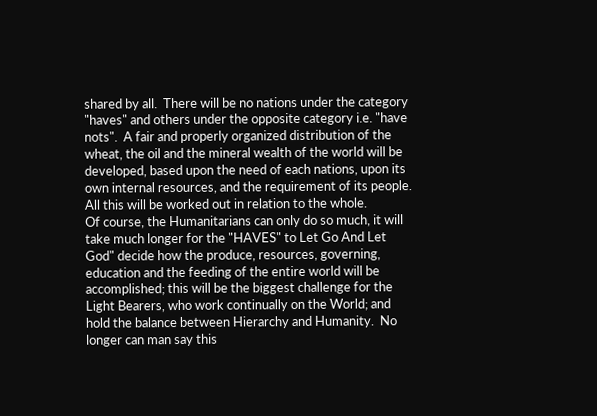shared by all.  There will be no nations under the category "haves" and others under the opposite category i.e. "have nots".  A fair and properly organized distribution of the wheat, the oil and the mineral wealth of the world will be developed, based upon the need of each nations, upon its own internal resources, and the requirement of its people.  All this will be worked out in relation to the whole.
Of course, the Humanitarians can only do so much, it will take much longer for the "HAVES" to Let Go And Let God" decide how the produce, resources, governing, education and the feeding of the entire world will be accomplished; this will be the biggest challenge for the Light Bearers, who work continually on the World; and hold the balance between Hierarchy and Humanity.  No longer can man say this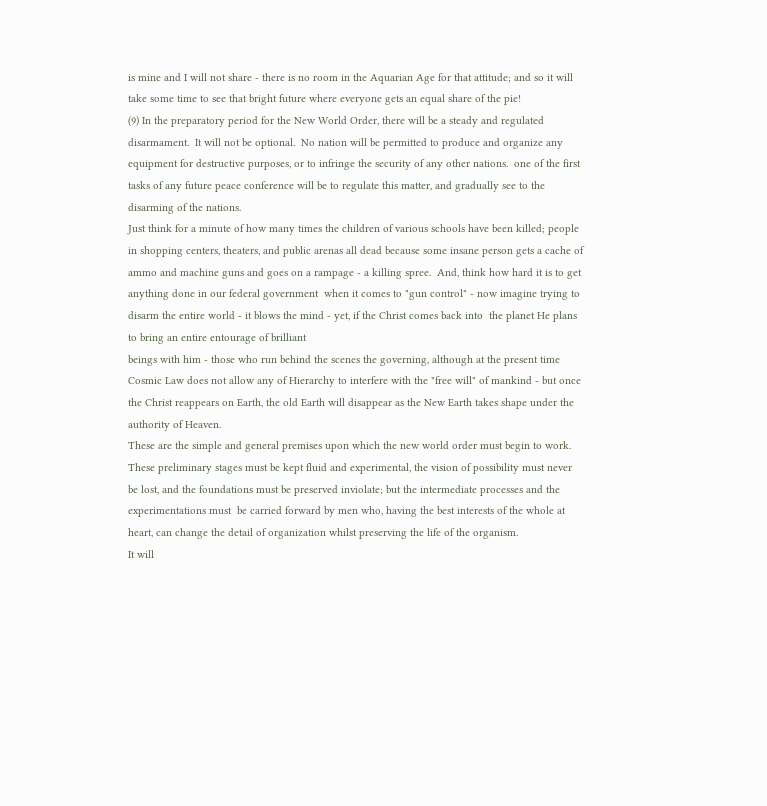is mine and I will not share - there is no room in the Aquarian Age for that attitude; and so it will take some time to see that bright future where everyone gets an equal share of the pie!
(9) In the preparatory period for the New World Order, there will be a steady and regulated disarmament.  It will not be optional.  No nation will be permitted to produce and organize any equipment for destructive purposes, or to infringe the security of any other nations.  one of the first tasks of any future peace conference will be to regulate this matter, and gradually see to the disarming of the nations.
Just think for a minute of how many times the children of various schools have been killed; people in shopping centers, theaters, and public arenas all dead because some insane person gets a cache of  ammo and machine guns and goes on a rampage - a killing spree.  And, think how hard it is to get anything done in our federal government  when it comes to "gun control" - now imagine trying to disarm the entire world - it blows the mind - yet, if the Christ comes back into  the planet He plans to bring an entire entourage of brilliant
beings with him - those who run behind the scenes the governing, although at the present time Cosmic Law does not allow any of Hierarchy to interfere with the "free will" of mankind - but once the Christ reappears on Earth, the old Earth will disappear as the New Earth takes shape under the authority of Heaven.
These are the simple and general premises upon which the new world order must begin to work.  These preliminary stages must be kept fluid and experimental, the vision of possibility must never be lost, and the foundations must be preserved inviolate; but the intermediate processes and the experimentations must  be carried forward by men who, having the best interests of the whole at heart, can change the detail of organization whilst preserving the life of the organism.
It will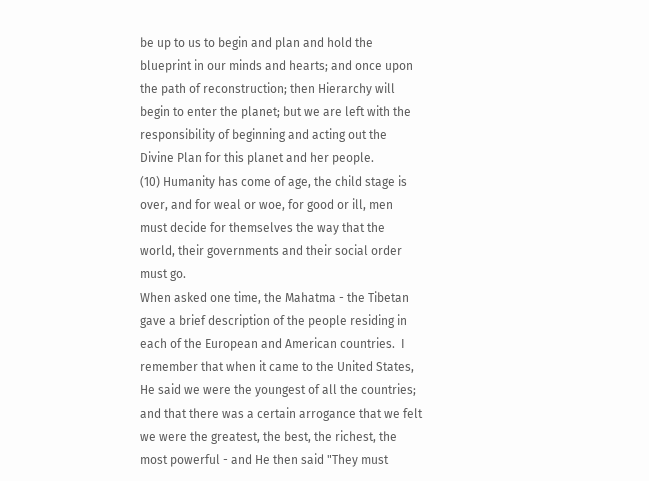be up to us to begin and plan and hold the blueprint in our minds and hearts; and once upon the path of reconstruction; then Hierarchy will begin to enter the planet; but we are left with the responsibility of beginning and acting out the Divine Plan for this planet and her people.
(10) Humanity has come of age, the child stage is over, and for weal or woe, for good or ill, men must decide for themselves the way that the world, their governments and their social order must go.
When asked one time, the Mahatma - the Tibetan gave a brief description of the people residing in each of the European and American countries.  I remember that when it came to the United States, He said we were the youngest of all the countries; and that there was a certain arrogance that we felt we were the greatest, the best, the richest, the most powerful - and He then said "They must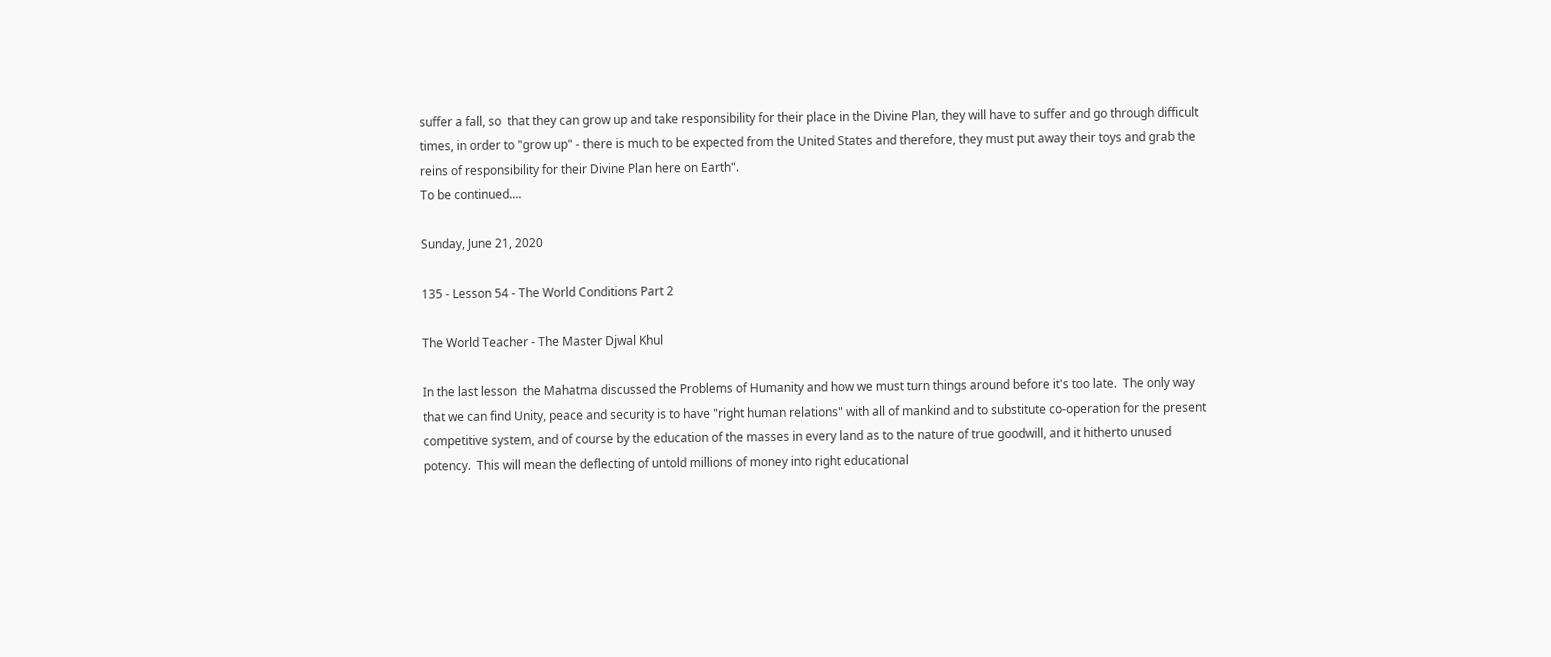suffer a fall, so  that they can grow up and take responsibility for their place in the Divine Plan, they will have to suffer and go through difficult times, in order to "grow up" - there is much to be expected from the United States and therefore, they must put away their toys and grab the reins of responsibility for their Divine Plan here on Earth".
To be continued....

Sunday, June 21, 2020

135 - Lesson 54 - The World Conditions Part 2

The World Teacher - The Master Djwal Khul

In the last lesson  the Mahatma discussed the Problems of Humanity and how we must turn things around before it's too late.  The only way that we can find Unity, peace and security is to have "right human relations" with all of mankind and to substitute co-operation for the present competitive system, and of course by the education of the masses in every land as to the nature of true goodwill, and it hitherto unused potency.  This will mean the deflecting of untold millions of money into right educational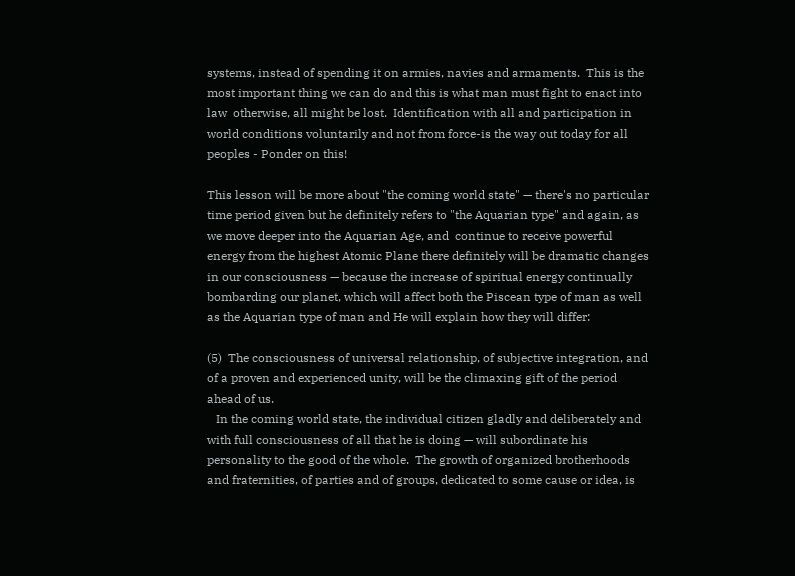systems, instead of spending it on armies, navies and armaments.  This is the most important thing we can do and this is what man must fight to enact into law  otherwise, all might be lost.  Identification with all and participation in world conditions voluntarily and not from force-is the way out today for all peoples - Ponder on this!

This lesson will be more about "the coming world state" — there's no particular time period given but he definitely refers to "the Aquarian type" and again, as we move deeper into the Aquarian Age, and  continue to receive powerful energy from the highest Atomic Plane there definitely will be dramatic changes in our consciousness — because the increase of spiritual energy continually bombarding our planet, which will affect both the Piscean type of man as well as the Aquarian type of man and He will explain how they will differ:

(5)  The consciousness of universal relationship, of subjective integration, and of a proven and experienced unity, will be the climaxing gift of the period ahead of us.
   In the coming world state, the individual citizen gladly and deliberately and with full consciousness of all that he is doing — will subordinate his personality to the good of the whole.  The growth of organized brotherhoods and fraternities, of parties and of groups, dedicated to some cause or idea, is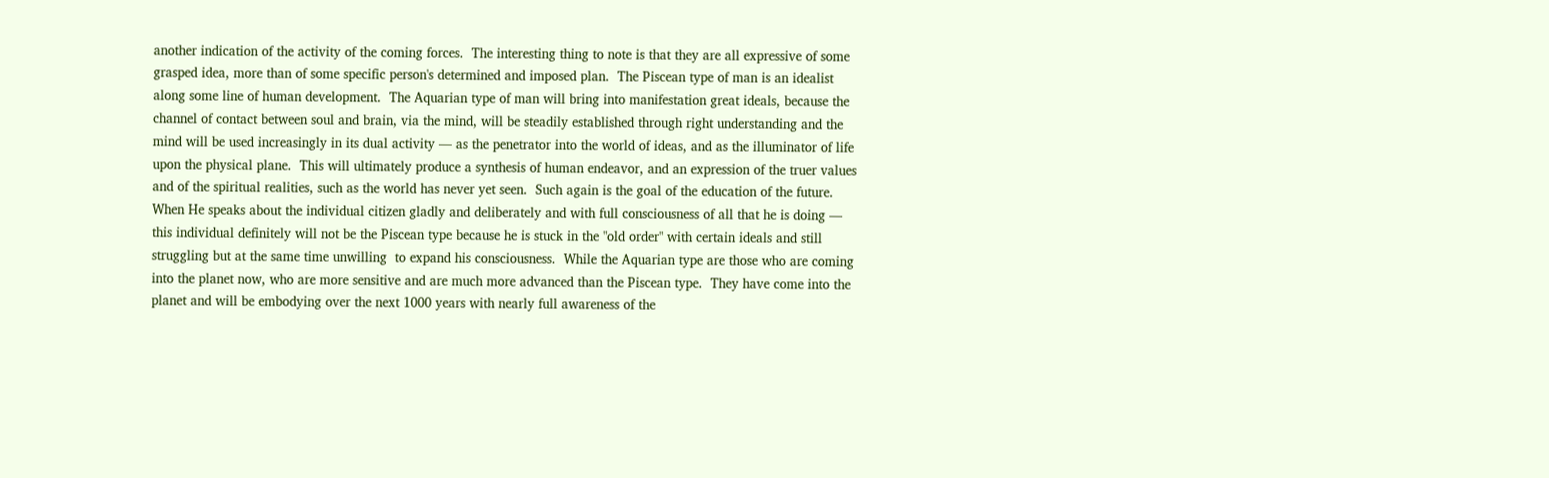another indication of the activity of the coming forces.  The interesting thing to note is that they are all expressive of some grasped idea, more than of some specific person's determined and imposed plan.  The Piscean type of man is an idealist along some line of human development.  The Aquarian type of man will bring into manifestation great ideals, because the channel of contact between soul and brain, via the mind, will be steadily established through right understanding and the mind will be used increasingly in its dual activity — as the penetrator into the world of ideas, and as the illuminator of life upon the physical plane.  This will ultimately produce a synthesis of human endeavor, and an expression of the truer values and of the spiritual realities, such as the world has never yet seen.  Such again is the goal of the education of the future.
When He speaks about the individual citizen gladly and deliberately and with full consciousness of all that he is doing — this individual definitely will not be the Piscean type because he is stuck in the "old order" with certain ideals and still struggling but at the same time unwilling  to expand his consciousness.  While the Aquarian type are those who are coming into the planet now, who are more sensitive and are much more advanced than the Piscean type.  They have come into the planet and will be embodying over the next 1000 years with nearly full awareness of the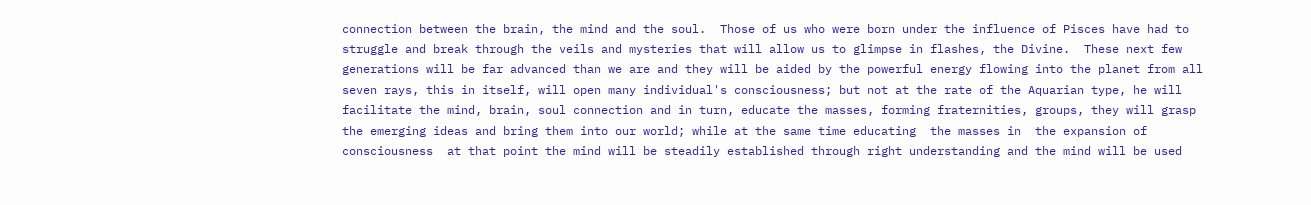connection between the brain, the mind and the soul.  Those of us who were born under the influence of Pisces have had to struggle and break through the veils and mysteries that will allow us to glimpse in flashes, the Divine.  These next few generations will be far advanced than we are and they will be aided by the powerful energy flowing into the planet from all seven rays, this in itself, will open many individual's consciousness; but not at the rate of the Aquarian type, he will facilitate the mind, brain, soul connection and in turn, educate the masses, forming fraternities, groups, they will grasp the emerging ideas and bring them into our world; while at the same time educating  the masses in  the expansion of consciousness  at that point the mind will be steadily established through right understanding and the mind will be used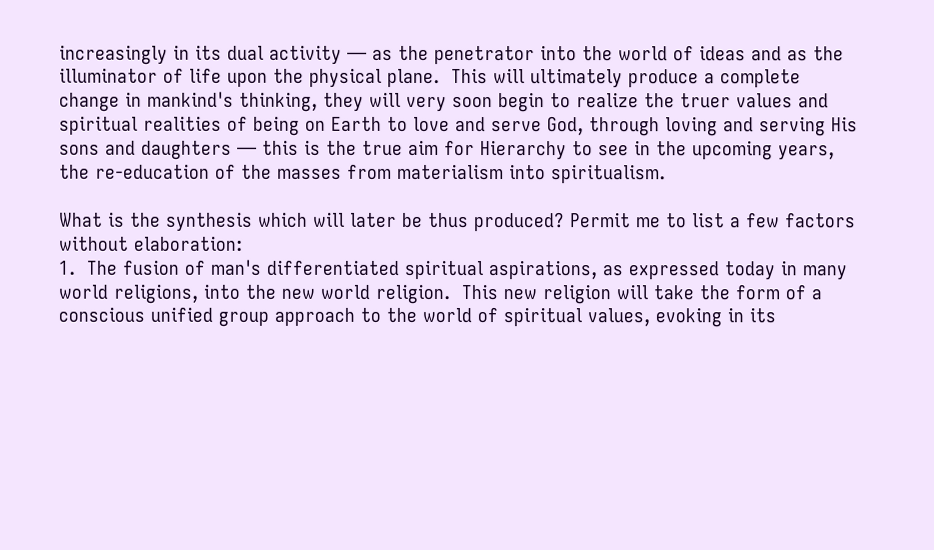increasingly in its dual activity — as the penetrator into the world of ideas and as the illuminator of life upon the physical plane.  This will ultimately produce a complete change in mankind's thinking, they will very soon begin to realize the truer values and spiritual realities of being on Earth to love and serve God, through loving and serving His sons and daughters — this is the true aim for Hierarchy to see in the upcoming years, the re-education of the masses from materialism into spiritualism.

What is the synthesis which will later be thus produced? Permit me to list a few factors without elaboration:
1.  The fusion of man's differentiated spiritual aspirations, as expressed today in many world religions, into the new world religion.  This new religion will take the form of a conscious unified group approach to the world of spiritual values, evoking in its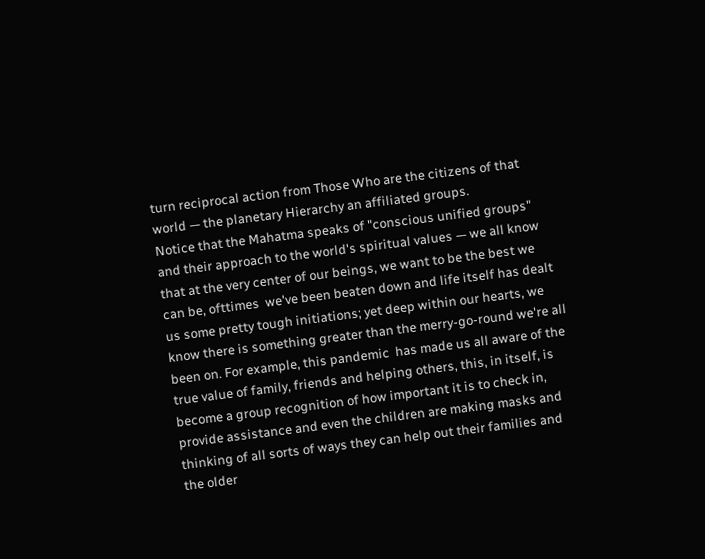turn reciprocal action from Those Who are the citizens of that world — the planetary Hierarchy an affiliated groups.
Notice that the Mahatma speaks of "conscious unified groups" and their approach to the world's spiritual values — we all know that at the very center of our beings, we want to be the best we can be, ofttimes  we've been beaten down and life itself has dealt us some pretty tough initiations; yet deep within our hearts, we know there is something greater than the merry-go-round we're all been on. For example, this pandemic  has made us all aware of the true value of family, friends and helping others, this, in itself, is become a group recognition of how important it is to check in, provide assistance and even the children are making masks and thinking of all sorts of ways they can help out their families and the older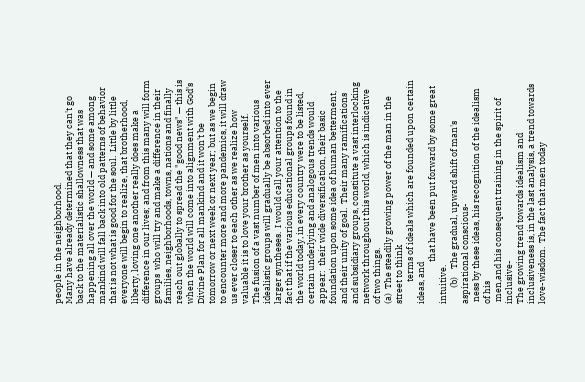people in the neighborhood.
Many have already determined that they can't go back to the materialistic shallowness that was happening all over the world — and some among mankind will fall back into old patterns of behavior that is not what is good for the soul.  Little by little everyone will begin to realize, that brotherhood, liberty, loving one another really does make a difference in our lives; and from this many will form groups  who will try and make a difference in their families, neighborhoods, towns, nations and finally reach out globally to spread the "good news" — this is when the world will come into alignment with God's Divine Plan for all mankind and it won't be tomorrow or next week or next year; but as we begin to encounter more and more pandemics, it will draw us ever closer to each other as we realize how valuable it is to love your brother as yourself.
The fusion of a vast number of men into various idealistic groups will gradually be absorbed into ever larger syntheses.  I would call your attention to the fact that if the various educational groups found in the world today, in every country were to be listed, certain underlying and analogous trends would appear:  their wide diversification, their basic foundation upon some idea of human betterment, and their unity of goal.  Their many ramifications and subsidiary groups, constitute a vast interlocking network throughout this world, which is indicative of two things.
(a)  The steadily growing power of the man in the street to think
           terms of ideals which are founded upon certain ideas, and
                     that have been put forward by some great intuitive.
        (b)    The gradual, upward shift of man's aspirational conscious-
 ness by these ideas, his recognition of the idealism of his
 men,and his consequent training in the spirit of inclusive-
The growing trend towards idealism and inclusiveness is, in the last analysis, a trend towards love-wisdom.  The fact that men today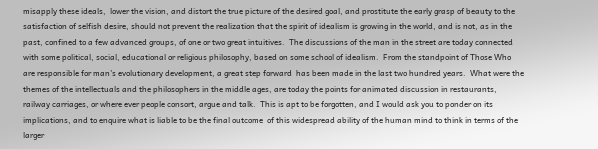misapply these ideals,  lower the vision, and distort the true picture of the desired goal, and prostitute the early grasp of beauty to the satisfaction of selfish desire, should not prevent the realization that the spirit of idealism is growing in the world, and is not, as in the past, confined to a few advanced groups, of one or two great intuitives.  The discussions of the man in the street are today connected with some political, social, educational or religious philosophy, based on some school of idealism.  From the standpoint of Those Who are responsible for man's evolutionary development, a great step forward  has been made in the last two hundred years.  What were the themes of the intellectuals and the philosophers in the middle ages, are today the points for animated discussion in restaurants, railway carriages, or where ever people consort, argue and talk.  This is apt to be forgotten, and I would ask you to ponder on its implications, and to enquire what is liable to be the final outcome  of this widespread ability of the human mind to think in terms of the larger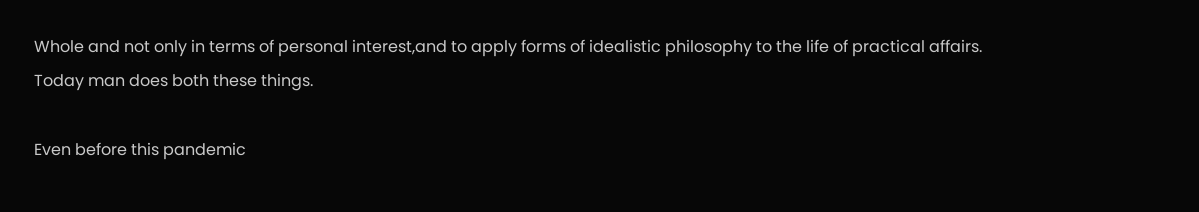Whole and not only in terms of personal interest,and to apply forms of idealistic philosophy to the life of practical affairs.   Today man does both these things.

Even before this pandemic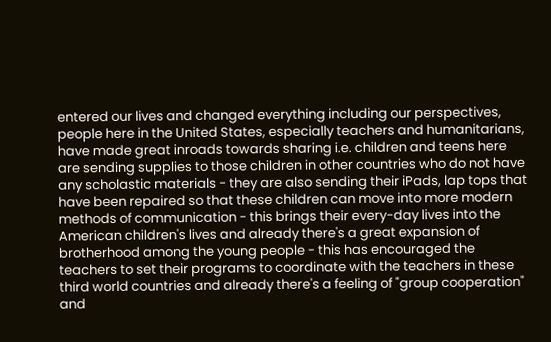entered our lives and changed everything including our perspectives, people here in the United States, especially teachers and humanitarians, have made great inroads towards sharing i.e. children and teens here are sending supplies to those children in other countries who do not have any scholastic materials - they are also sending their iPads, lap tops that have been repaired so that these children can move into more modern methods of communication - this brings their every-day lives into the American children's lives and already there's a great expansion of brotherhood among the young people - this has encouraged the teachers to set their programs to coordinate with the teachers in these third world countries and already there's a feeling of "group cooperation" and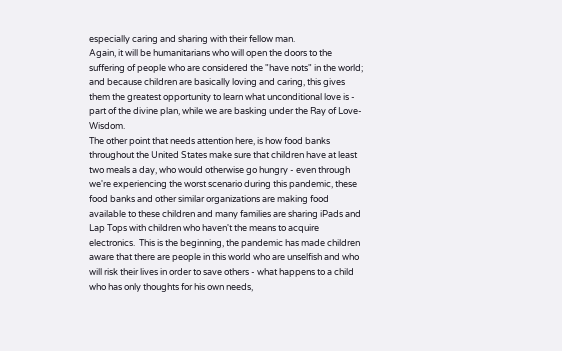especially caring and sharing with their fellow man.
Again, it will be humanitarians who will open the doors to the suffering of people who are considered the "have nots" in the world; and because children are basically loving and caring, this gives them the greatest opportunity to learn what unconditional love is - part of the divine plan, while we are basking under the Ray of Love-Wisdom.
The other point that needs attention here, is how food banks throughout the United States make sure that children have at least two meals a day, who would otherwise go hungry - even through we're experiencing the worst scenario during this pandemic, these food banks and other similar organizations are making food available to these children and many families are sharing iPads and Lap Tops with children who haven't the means to acquire electronics.  This is the beginning, the pandemic has made children aware that there are people in this world who are unselfish and who will risk their lives in order to save others - what happens to a child who has only thoughts for his own needs,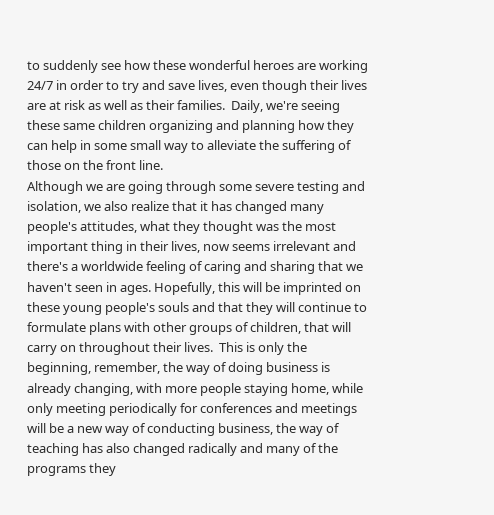to suddenly see how these wonderful heroes are working 24/7 in order to try and save lives, even though their lives are at risk as well as their families.  Daily, we're seeing these same children organizing and planning how they can help in some small way to alleviate the suffering of those on the front line.
Although we are going through some severe testing and isolation, we also realize that it has changed many people's attitudes, what they thought was the most important thing in their lives, now seems irrelevant and there's a worldwide feeling of caring and sharing that we haven't seen in ages. Hopefully, this will be imprinted on these young people's souls and that they will continue to formulate plans with other groups of children, that will carry on throughout their lives.  This is only the beginning, remember, the way of doing business is already changing, with more people staying home, while only meeting periodically for conferences and meetings will be a new way of conducting business, the way of teaching has also changed radically and many of the programs they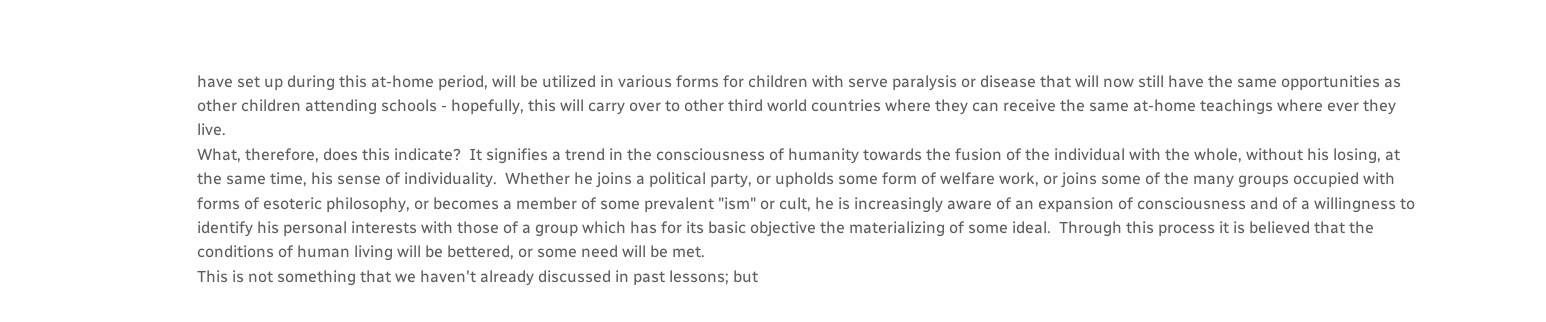have set up during this at-home period, will be utilized in various forms for children with serve paralysis or disease that will now still have the same opportunities as other children attending schools - hopefully, this will carry over to other third world countries where they can receive the same at-home teachings where ever they live.
What, therefore, does this indicate?  It signifies a trend in the consciousness of humanity towards the fusion of the individual with the whole, without his losing, at the same time, his sense of individuality.  Whether he joins a political party, or upholds some form of welfare work, or joins some of the many groups occupied with forms of esoteric philosophy, or becomes a member of some prevalent "ism" or cult, he is increasingly aware of an expansion of consciousness and of a willingness to identify his personal interests with those of a group which has for its basic objective the materializing of some ideal.  Through this process it is believed that the conditions of human living will be bettered, or some need will be met.
This is not something that we haven't already discussed in past lessons; but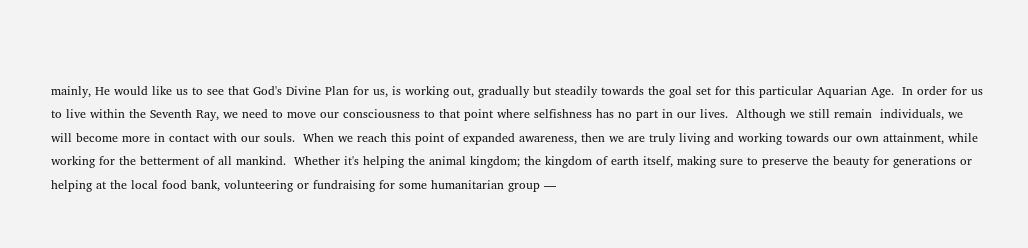mainly, He would like us to see that God's Divine Plan for us, is working out, gradually but steadily towards the goal set for this particular Aquarian Age.  In order for us to live within the Seventh Ray, we need to move our consciousness to that point where selfishness has no part in our lives.  Although we still remain  individuals, we will become more in contact with our souls.  When we reach this point of expanded awareness, then we are truly living and working towards our own attainment, while working for the betterment of all mankind.  Whether it's helping the animal kingdom; the kingdom of earth itself, making sure to preserve the beauty for generations or helping at the local food bank, volunteering or fundraising for some humanitarian group —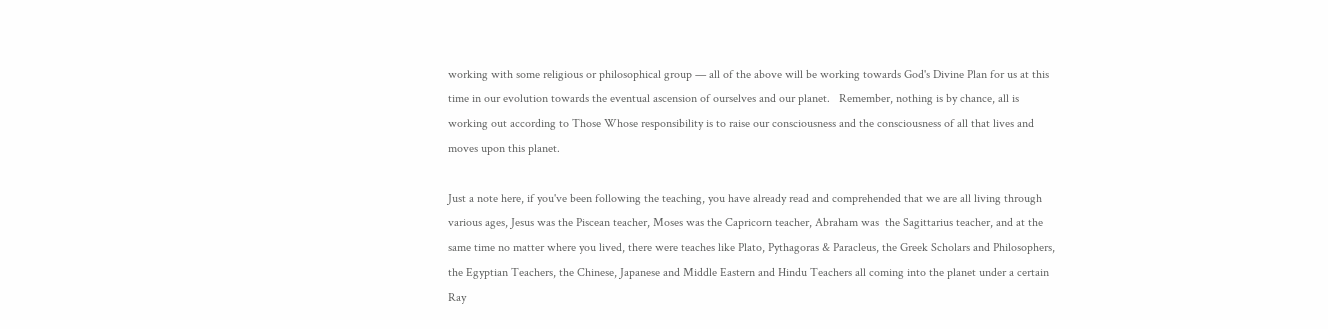working with some religious or philosophical group — all of the above will be working towards God's Divine Plan for us at this time in our evolution towards the eventual ascension of ourselves and our planet.   Remember, nothing is by chance, all is working out according to Those Whose responsibility is to raise our consciousness and the consciousness of all that lives and moves upon this planet.

Just a note here, if you've been following the teaching, you have already read and comprehended that we are all living through various ages, Jesus was the Piscean teacher, Moses was the Capricorn teacher, Abraham was  the Sagittarius teacher, and at the same time no matter where you lived, there were teaches like Plato, Pythagoras & Paracleus, the Greek Scholars and Philosophers, the Egyptian Teachers, the Chinese, Japanese and Middle Eastern and Hindu Teachers all coming into the planet under a certain Ray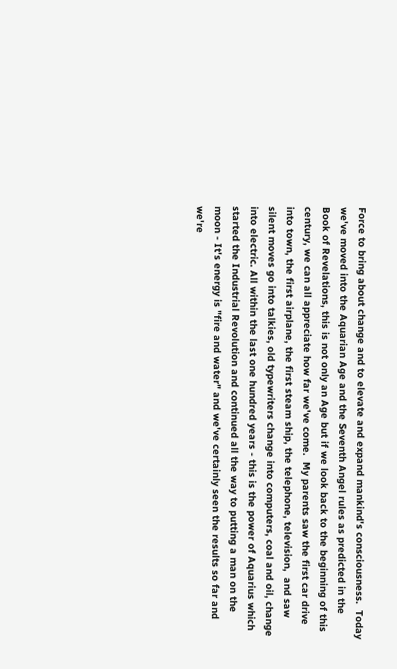Force to bring about change and to elevate and expand mankind's consciousness.  Today we've moved into the Aquarian Age and the Seventh Angel rules as predicted in the Book of Revelations, this is not only an Age but if we look back to the beginning of this century, we can all appreciate how far we've come.  My parents saw the first car drive into town, the first airplane, the first steam ship, the telephone, television,  and saw silent moves go into talkies, old typewriters change into computers, coal and oil, change into electric. All within the last one hundred years - this is the power of Aquarius which started the Industrial Revolution and continued all the way to putting a man on the moon - It's energy is "fire and water" and we've certainly seen the results so far and we're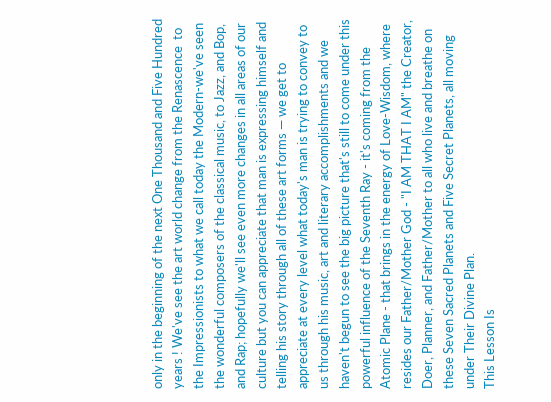only in the beginning of the next One Thousand and Five Hundred years ! We've see the art world change from the Renascence  to the Impressionists to what we call today the Modern-we've seen  the wonderful composers of the classical music, to Jazz, and Bop, and Rap; hopefully we'll see even more changes in all areas of our culture but you can appreciate that man is expressing himself and telling his story through all of these art forms — we get to appreciate at every level what today's man is trying to convey to us through his music, art and literary accomplishments and we haven't begun to see the big picture that's still to come under this powerful influence of the Seventh Ray - it's coming from the Atomic Plane - that brings in the energy of Love-Wisdom, where resides our Father/Mother God - "I AM THAT I AM" the Creator, Doer, Planner, and Father/Mother to all who live and breathe on these Seven Sacred Planets and Five Secret Planets, all moving under Their Divine Plan.
This Lesson Is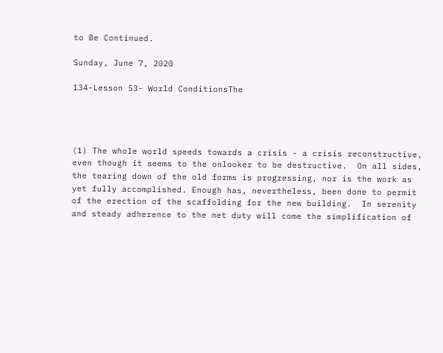to Be Continued.

Sunday, June 7, 2020

134-Lesson 53- World ConditionsThe




(1) The whole world speeds towards a crisis - a crisis reconstructive, even though it seems to the onlooker to be destructive.  On all sides, the tearing down of the old forms is progressing, nor is the work as yet fully accomplished. Enough has, nevertheless, been done to permit of the erection of the scaffolding for the new building.  In serenity and steady adherence to the net duty will come the simplification of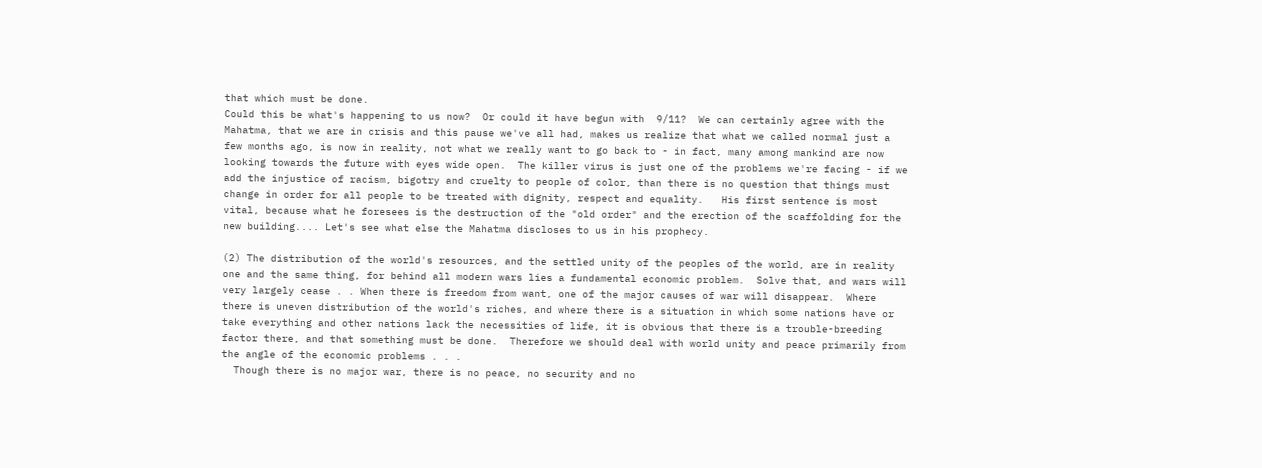that which must be done.
Could this be what's happening to us now?  Or could it have begun with  9/11?  We can certainly agree with the Mahatma, that we are in crisis and this pause we've all had, makes us realize that what we called normal just a few months ago, is now in reality, not what we really want to go back to - in fact, many among mankind are now looking towards the future with eyes wide open.  The killer virus is just one of the problems we're facing - if we add the injustice of racism, bigotry and cruelty to people of color, than there is no question that things must change in order for all people to be treated with dignity, respect and equality.   His first sentence is most vital, because what he foresees is the destruction of the "old order" and the erection of the scaffolding for the new building.... Let's see what else the Mahatma discloses to us in his prophecy.

(2) The distribution of the world's resources, and the settled unity of the peoples of the world, are in reality one and the same thing, for behind all modern wars lies a fundamental economic problem.  Solve that, and wars will very largely cease . . When there is freedom from want, one of the major causes of war will disappear.  Where there is uneven distribution of the world's riches, and where there is a situation in which some nations have or take everything and other nations lack the necessities of life, it is obvious that there is a trouble-breeding factor there, and that something must be done.  Therefore we should deal with world unity and peace primarily from the angle of the economic problems . . .
  Though there is no major war, there is no peace, no security and no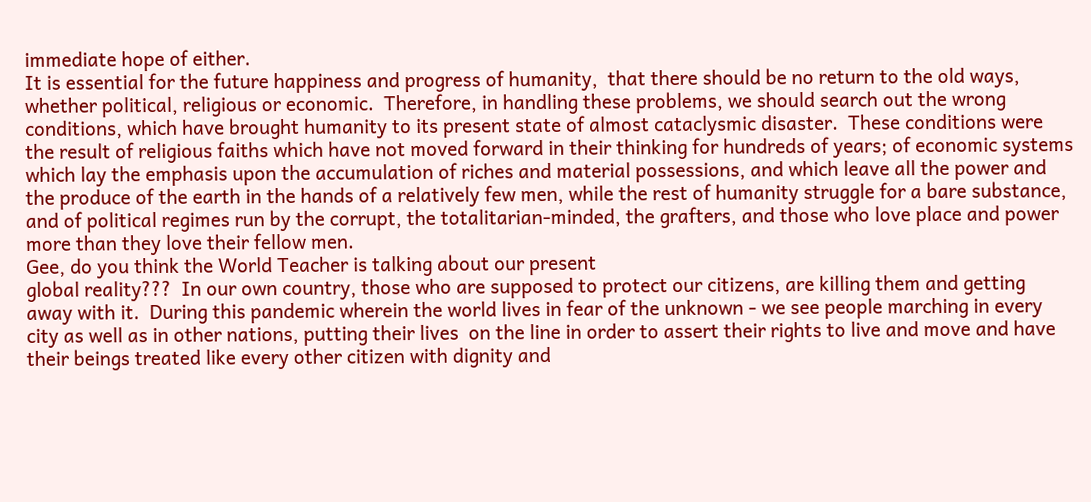immediate hope of either.
It is essential for the future happiness and progress of humanity,  that there should be no return to the old ways, whether political, religious or economic.  Therefore, in handling these problems, we should search out the wrong conditions, which have brought humanity to its present state of almost cataclysmic disaster.  These conditions were the result of religious faiths which have not moved forward in their thinking for hundreds of years; of economic systems which lay the emphasis upon the accumulation of riches and material possessions, and which leave all the power and the produce of the earth in the hands of a relatively few men, while the rest of humanity struggle for a bare substance, and of political regimes run by the corrupt, the totalitarian-minded, the grafters, and those who love place and power more than they love their fellow men.
Gee, do you think the World Teacher is talking about our present
global reality???  In our own country, those who are supposed to protect our citizens, are killing them and getting away with it.  During this pandemic wherein the world lives in fear of the unknown - we see people marching in every city as well as in other nations, putting their lives  on the line in order to assert their rights to live and move and have their beings treated like every other citizen with dignity and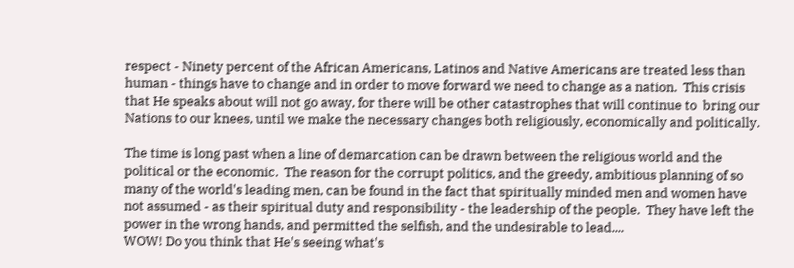respect - Ninety percent of the African Americans, Latinos and Native Americans are treated less than human - things have to change and in order to move forward we need to change as a nation.  This crisis that He speaks about will not go away, for there will be other catastrophes that will continue to  bring our Nations to our knees, until we make the necessary changes both religiously, economically and politically.

The time is long past when a line of demarcation can be drawn between the religious world and the political or the economic.  The reason for the corrupt politics, and the greedy, ambitious planning of so many of the world's leading men, can be found in the fact that spiritually minded men and women have not assumed - as their spiritual duty and responsibility - the leadership of the people.  They have left the power in the wrong hands, and permitted the selfish, and the undesirable to lead....
WOW! Do you think that He's seeing what's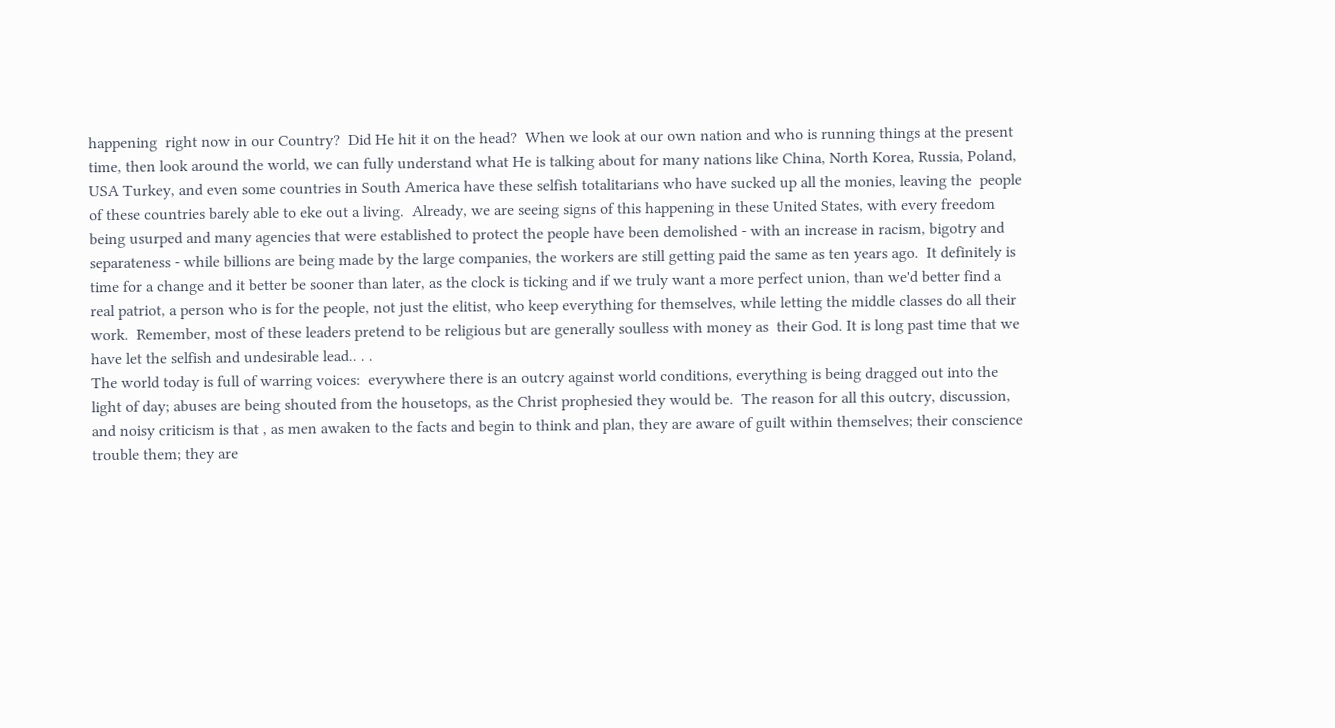happening  right now in our Country?  Did He hit it on the head?  When we look at our own nation and who is running things at the present time, then look around the world, we can fully understand what He is talking about for many nations like China, North Korea, Russia, Poland, USA Turkey, and even some countries in South America have these selfish totalitarians who have sucked up all the monies, leaving the  people of these countries barely able to eke out a living.  Already, we are seeing signs of this happening in these United States, with every freedom being usurped and many agencies that were established to protect the people have been demolished - with an increase in racism, bigotry and separateness - while billions are being made by the large companies, the workers are still getting paid the same as ten years ago.  It definitely is time for a change and it better be sooner than later, as the clock is ticking and if we truly want a more perfect union, than we'd better find a real patriot, a person who is for the people, not just the elitist, who keep everything for themselves, while letting the middle classes do all their work.  Remember, most of these leaders pretend to be religious but are generally soulless with money as  their God. It is long past time that we have let the selfish and undesirable lead.. . .
The world today is full of warring voices:  everywhere there is an outcry against world conditions, everything is being dragged out into the light of day; abuses are being shouted from the housetops, as the Christ prophesied they would be.  The reason for all this outcry, discussion, and noisy criticism is that , as men awaken to the facts and begin to think and plan, they are aware of guilt within themselves; their conscience trouble them; they are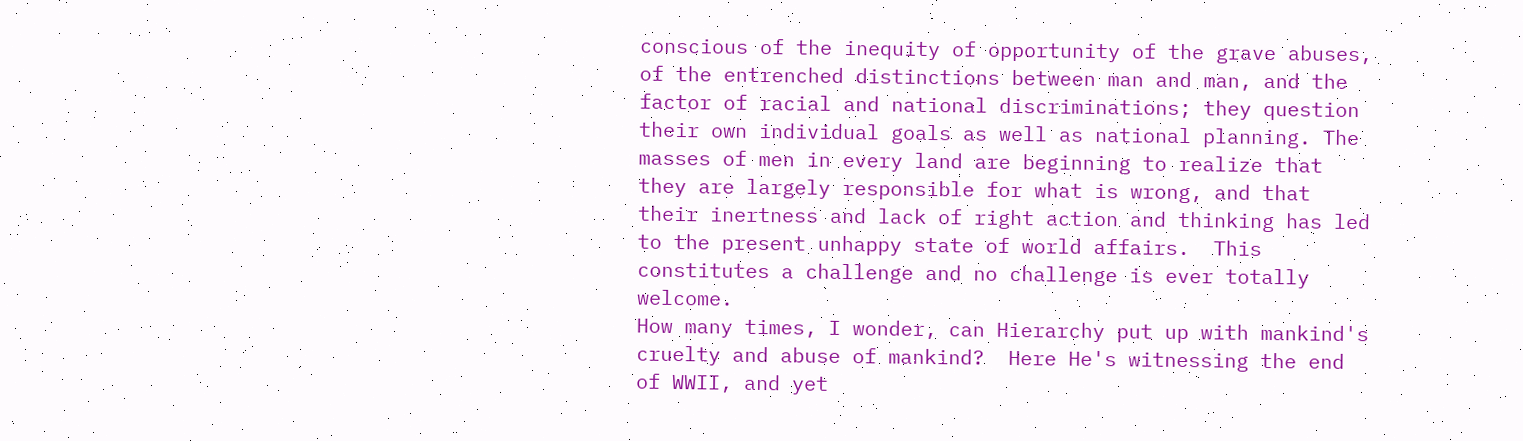conscious of the inequity of opportunity of the grave abuses, of the entrenched distinctions between man and man, and the factor of racial and national discriminations; they question their own individual goals as well as national planning. The masses of men in every land are beginning to realize that they are largely responsible for what is wrong, and that their inertness and lack of right action and thinking has led to the present unhappy state of world affairs.  This constitutes a challenge and no challenge is ever totally welcome.
How many times, I wonder, can Hierarchy put up with mankind's cruelty and abuse of mankind?  Here He's witnessing the end of WWII, and yet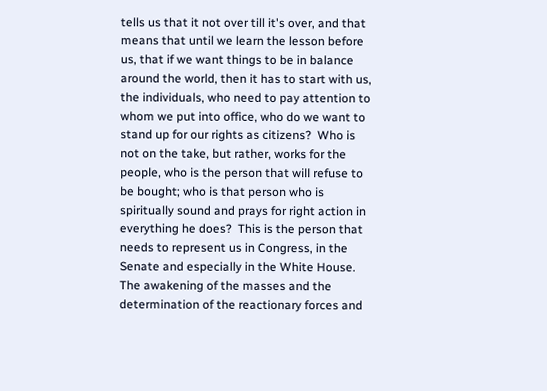tells us that it not over till it's over, and that means that until we learn the lesson before us, that if we want things to be in balance around the world, then it has to start with us, the individuals, who need to pay attention to whom we put into office, who do we want to stand up for our rights as citizens?  Who is not on the take, but rather, works for the people, who is the person that will refuse to be bought; who is that person who is spiritually sound and prays for right action in everything he does?  This is the person that needs to represent us in Congress, in the Senate and especially in the White House.
The awakening of the masses and the determination of the reactionary forces and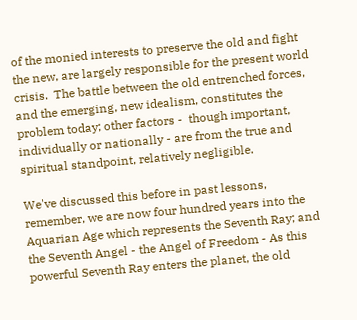of the monied interests to preserve the old and fight the new, are largely responsible for the present world crisis.  The battle between the old entrenched forces, and the emerging, new idealism, constitutes the problem today; other factors -  though important, individually or nationally - are from the true and spiritual standpoint, relatively negligible.

We've discussed this before in past lessons, remember, we are now four hundred years into the Aquarian Age which represents the Seventh Ray; and the Seventh Angel - the Angel of Freedom - As this powerful Seventh Ray enters the planet, the old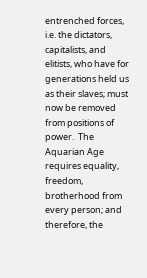entrenched forces, i.e. the dictators, capitalists, and elitists, who have for generations held us as their slaves; must now be removed from positions of power.  The Aquarian Age requires equality, freedom, brotherhood from every person; and therefore, the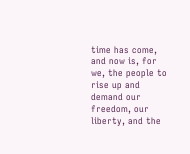time has come, and now is, for we, the people to rise up and demand our freedom, our liberty, and the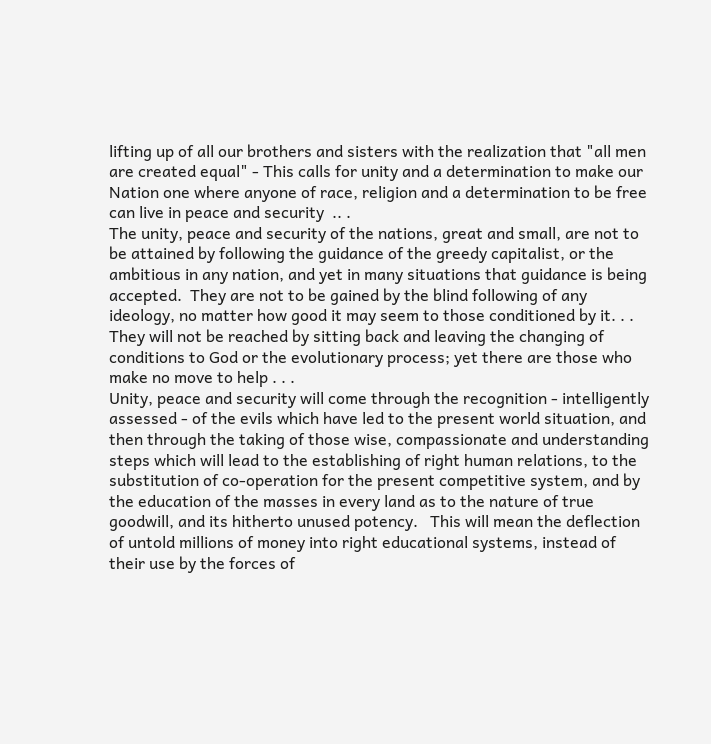lifting up of all our brothers and sisters with the realization that "all men are created equal" - This calls for unity and a determination to make our Nation one where anyone of race, religion and a determination to be free can live in peace and security  .. .
The unity, peace and security of the nations, great and small, are not to be attained by following the guidance of the greedy capitalist, or the ambitious in any nation, and yet in many situations that guidance is being accepted.  They are not to be gained by the blind following of any ideology, no matter how good it may seem to those conditioned by it. . .
They will not be reached by sitting back and leaving the changing of conditions to God or the evolutionary process; yet there are those who make no move to help . . .
Unity, peace and security will come through the recognition - intelligently assessed - of the evils which have led to the present world situation, and then through the taking of those wise, compassionate and understanding steps which will lead to the establishing of right human relations, to the substitution of co-operation for the present competitive system, and by the education of the masses in every land as to the nature of true goodwill, and its hitherto unused potency.   This will mean the deflection of untold millions of money into right educational systems, instead of their use by the forces of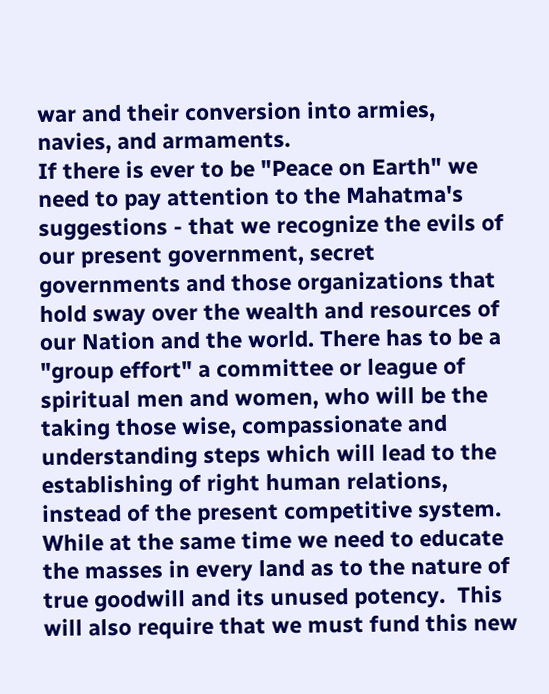war and their conversion into armies, navies, and armaments.
If there is ever to be "Peace on Earth" we need to pay attention to the Mahatma's suggestions - that we recognize the evils of our present government, secret governments and those organizations that hold sway over the wealth and resources of our Nation and the world. There has to be a "group effort" a committee or league of spiritual men and women, who will be the taking those wise, compassionate and understanding steps which will lead to the establishing of right human relations, instead of the present competitive system.  While at the same time we need to educate the masses in every land as to the nature of  true goodwill and its unused potency.  This will also require that we must fund this new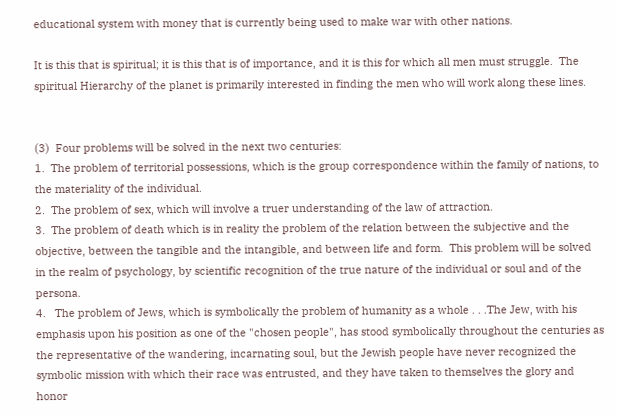educational system with money that is currently being used to make war with other nations.

It is this that is spiritual; it is this that is of importance, and it is this for which all men must struggle.  The spiritual Hierarchy of the planet is primarily interested in finding the men who will work along these lines.


(3)  Four problems will be solved in the next two centuries:
1.  The problem of territorial possessions, which is the group correspondence within the family of nations, to the materiality of the individual.
2.  The problem of sex, which will involve a truer understanding of the law of attraction.
3.  The problem of death which is in reality the problem of the relation between the subjective and the objective, between the tangible and the intangible, and between life and form.  This problem will be solved in the realm of psychology, by scientific recognition of the true nature of the individual or soul and of the persona.
4.   The problem of Jews, which is symbolically the problem of humanity as a whole . . .The Jew, with his emphasis upon his position as one of the "chosen people", has stood symbolically throughout the centuries as the representative of the wandering, incarnating soul, but the Jewish people have never recognized the symbolic mission with which their race was entrusted, and they have taken to themselves the glory and honor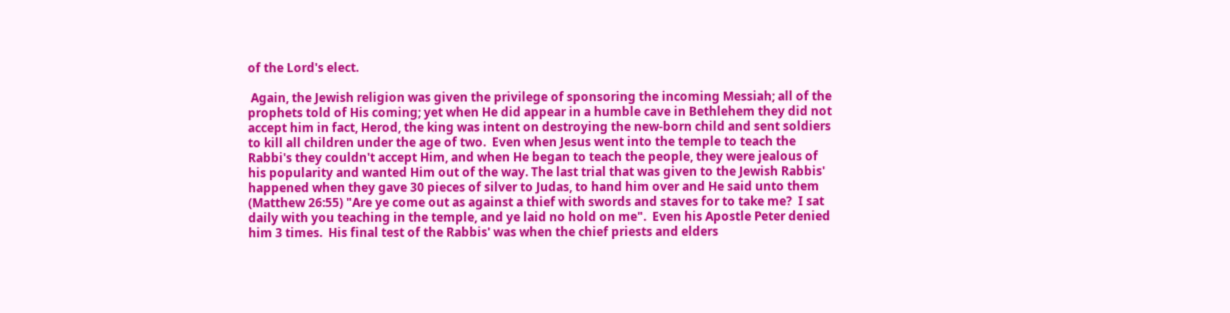of the Lord's elect.

 Again, the Jewish religion was given the privilege of sponsoring the incoming Messiah; all of the prophets told of His coming; yet when He did appear in a humble cave in Bethlehem they did not accept him in fact, Herod, the king was intent on destroying the new-born child and sent soldiers to kill all children under the age of two.  Even when Jesus went into the temple to teach the Rabbi's they couldn't accept Him, and when He began to teach the people, they were jealous of his popularity and wanted Him out of the way. The last trial that was given to the Jewish Rabbis' happened when they gave 30 pieces of silver to Judas, to hand him over and He said unto them (Matthew 26:55) "Are ye come out as against a thief with swords and staves for to take me?  I sat daily with you teaching in the temple, and ye laid no hold on me".  Even his Apostle Peter denied him 3 times.  His final test of the Rabbis' was when the chief priests and elders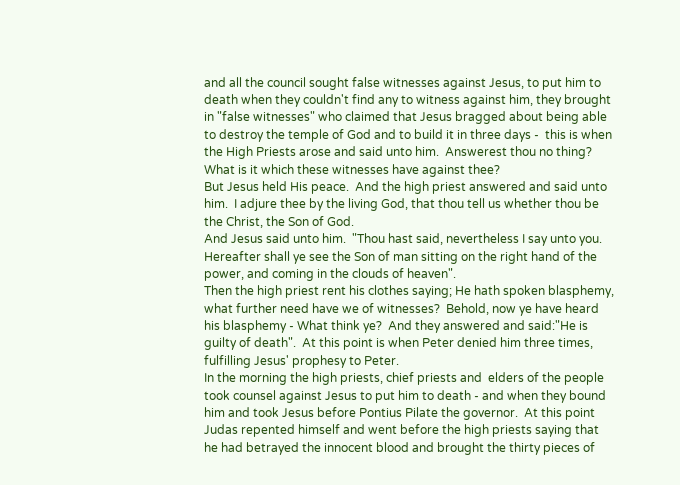and all the council sought false witnesses against Jesus, to put him to death when they couldn't find any to witness against him, they brought in "false witnesses" who claimed that Jesus bragged about being able to destroy the temple of God and to build it in three days -  this is when the High Priests arose and said unto him.  Answerest thou no thing?  What is it which these witnesses have against thee?
But Jesus held His peace.  And the high priest answered and said unto him.  I adjure thee by the living God, that thou tell us whether thou be the Christ, the Son of God.
And Jesus said unto him.  "Thou hast said, nevertheless I say unto you.  Hereafter shall ye see the Son of man sitting on the right hand of the power, and coming in the clouds of heaven".
Then the high priest rent his clothes saying; He hath spoken blasphemy, what further need have we of witnesses?  Behold, now ye have heard his blasphemy - What think ye?  And they answered and said:"He is guilty of death".  At this point is when Peter denied him three times, fulfilling Jesus' prophesy to Peter.
In the morning the high priests, chief priests and  elders of the people took counsel against Jesus to put him to death - and when they bound him and took Jesus before Pontius Pilate the governor.  At this point Judas repented himself and went before the high priests saying that he had betrayed the innocent blood and brought the thirty pieces of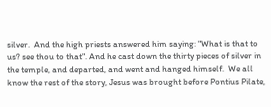silver.  And the high priests answered him saying: "What is that to us? see thou to that". And he cast down the thirty pieces of silver in the temple, and departed, and went and hanged himself.  We all know the rest of the story, Jesus was brought before Pontius Pilate,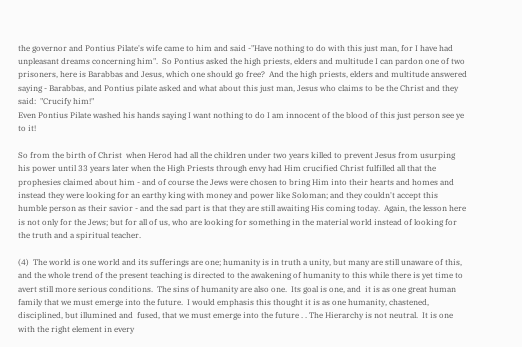the governor and Pontius Pilate's wife came to him and said -"Have nothing to do with this just man, for I have had unpleasant dreams concerning him".  So Pontius asked the high priests, elders and multitude I can pardon one of two prisoners, here is Barabbas and Jesus, which one should go free?  And the high priests, elders and multitude answered saying - Barabbas, and Pontius pilate asked and what about this just man, Jesus who claims to be the Christ and they said:  "Crucify him!"
Even Pontius Pilate washed his hands saying I want nothing to do I am innocent of the blood of this just person see ye to it!

So from the birth of Christ  when Herod had all the children under two years killed to prevent Jesus from usurping his power until 33 years later when the High Priests through envy had Him crucified Christ fulfilled all that the prophesies claimed about him - and of course the Jews were chosen to bring Him into their hearts and homes and instead they were looking for an earthy king with money and power like Soloman; and they couldn't accept this humble person as their savior - and the sad part is that they are still awaiting His coming today.  Again, the lesson here is not only for the Jews; but for all of us, who are looking for something in the material world instead of looking for the truth and a spiritual teacher.

(4)  The world is one world and its sufferings are one; humanity is in truth a unity, but many are still unaware of this, and the whole trend of the present teaching is directed to the awakening of humanity to this while there is yet time to avert still more serious conditions.  The sins of humanity are also one.  Its goal is one, and  it is as one great human family that we must emerge into the future.  I would emphasis this thought it is as one humanity, chastened, disciplined, but illumined and  fused, that we must emerge into the future . . The Hierarchy is not neutral.  It is one with the right element in every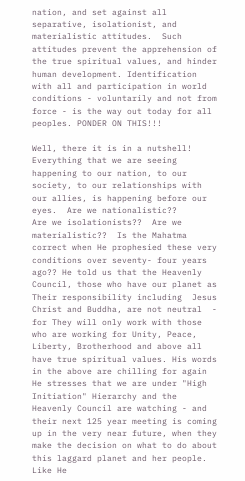nation, and set against all separative, isolationist, and materialistic attitudes.  Such attitudes prevent the apprehension of the true spiritual values, and hinder human development. Identification with all and participation in world conditions - voluntarily and not from force - is the way out today for all peoples. PONDER ON THIS!!!

Well, there it is in a nutshell! Everything that we are seeing happening to our nation, to our society, to our relationships with our allies, is happening before our eyes.  Are we nationalistic??
Are we isolationists??  Are we materialistic??  Is the Mahatma correct when He prophesied these very conditions over seventy- four years ago?? He told us that the Heavenly Council, those who have our planet as Their responsibility including  Jesus Christ and Buddha, are not neutral  - for They will only work with those who are working for Unity, Peace, Liberty, Brotherhood and above all have true spiritual values. His words in the above are chilling for again He stresses that we are under "High Initiation" Hierarchy and the Heavenly Council are watching - and their next 125 year meeting is coming up in the very near future, when they make the decision on what to do about this laggard planet and her people. Like He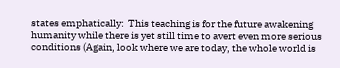states emphatically:  This teaching is for the future awakening humanity while there is yet still time to avert even more serious conditions (Again, look where we are today, the whole world is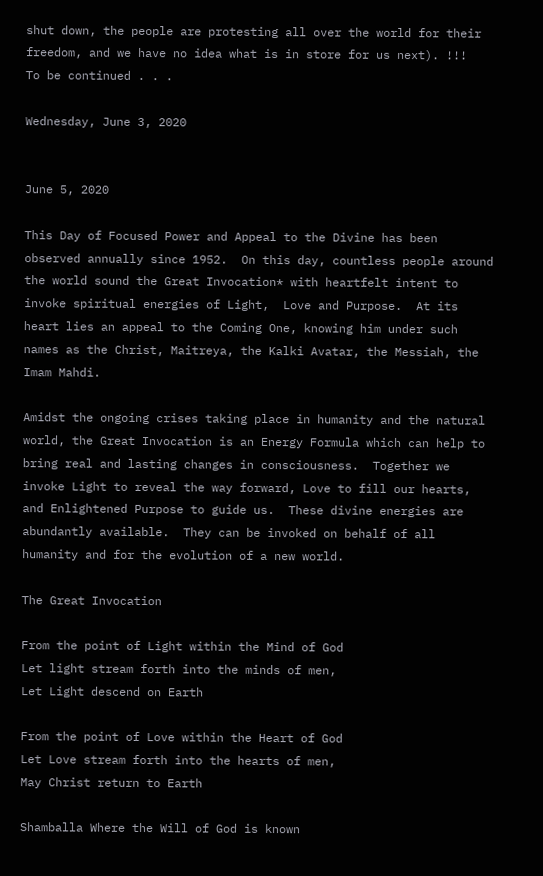shut down, the people are protesting all over the world for their freedom, and we have no idea what is in store for us next). !!!
To be continued . . .

Wednesday, June 3, 2020


June 5, 2020

This Day of Focused Power and Appeal to the Divine has been observed annually since 1952.  On this day, countless people around the world sound the Great Invocation* with heartfelt intent to invoke spiritual energies of Light,  Love and Purpose.  At its heart lies an appeal to the Coming One, knowing him under such names as the Christ, Maitreya, the Kalki Avatar, the Messiah, the Imam Mahdi.

Amidst the ongoing crises taking place in humanity and the natural world, the Great Invocation is an Energy Formula which can help to bring real and lasting changes in consciousness.  Together we invoke Light to reveal the way forward, Love to fill our hearts, and Enlightened Purpose to guide us.  These divine energies are abundantly available.  They can be invoked on behalf of all humanity and for the evolution of a new world.

The Great Invocation

From the point of Light within the Mind of God
Let light stream forth into the minds of men,
Let Light descend on Earth

From the point of Love within the Heart of God
Let Love stream forth into the hearts of men,
May Christ return to Earth

Shamballa Where the Will of God is known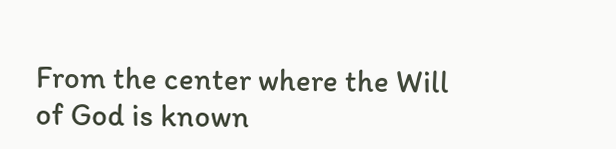From the center where the Will of God is known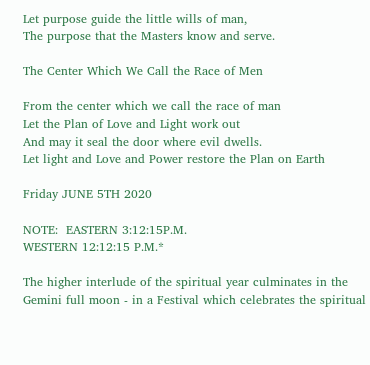Let purpose guide the little wills of man,
The purpose that the Masters know and serve.

The Center Which We Call the Race of Men

From the center which we call the race of man
Let the Plan of Love and Light work out
And may it seal the door where evil dwells.
Let light and Love and Power restore the Plan on Earth

Friday JUNE 5TH 2020

NOTE:  EASTERN 3:12:15P.M.
WESTERN 12:12:15 P.M.*

The higher interlude of the spiritual year culminates in the Gemini full moon - in a Festival which celebrates the spiritual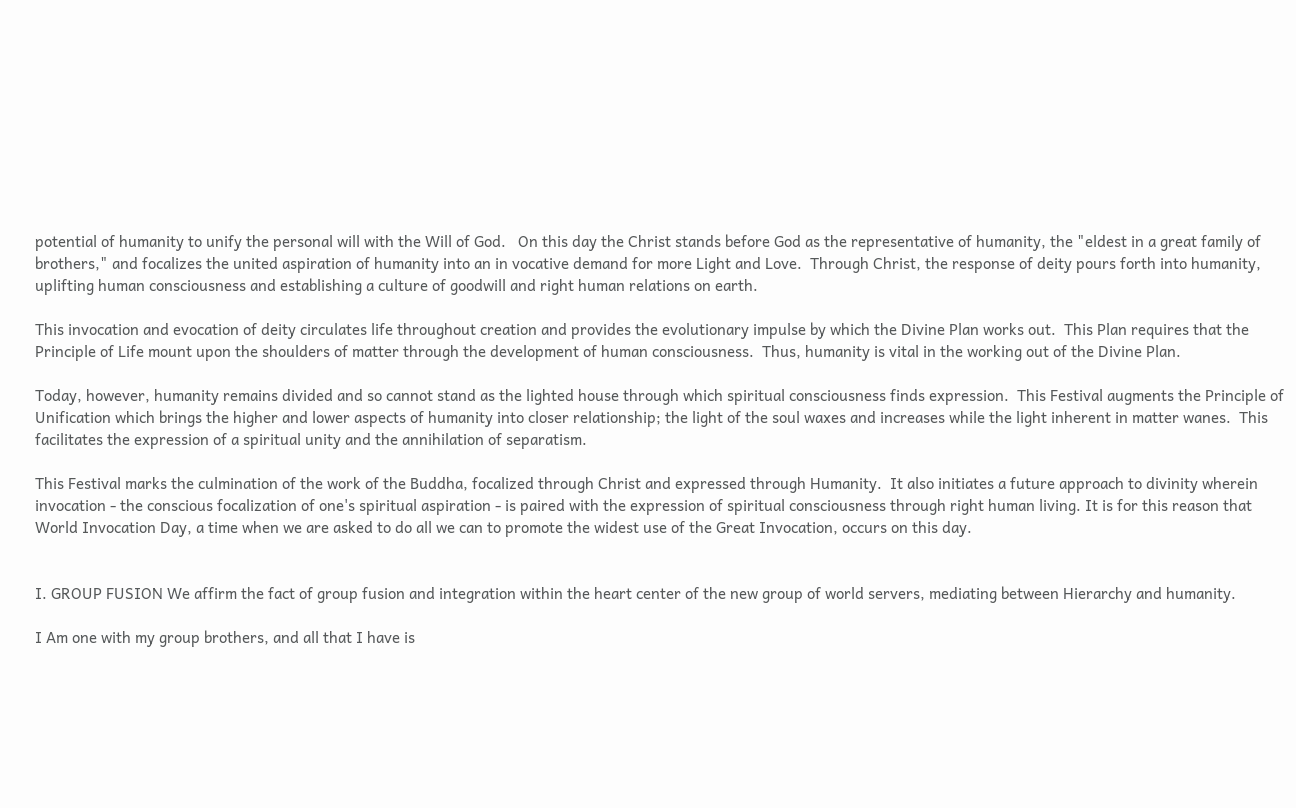potential of humanity to unify the personal will with the Will of God.   On this day the Christ stands before God as the representative of humanity, the "eldest in a great family of brothers," and focalizes the united aspiration of humanity into an in vocative demand for more Light and Love.  Through Christ, the response of deity pours forth into humanity, uplifting human consciousness and establishing a culture of goodwill and right human relations on earth.

This invocation and evocation of deity circulates life throughout creation and provides the evolutionary impulse by which the Divine Plan works out.  This Plan requires that the Principle of Life mount upon the shoulders of matter through the development of human consciousness.  Thus, humanity is vital in the working out of the Divine Plan.

Today, however, humanity remains divided and so cannot stand as the lighted house through which spiritual consciousness finds expression.  This Festival augments the Principle of Unification which brings the higher and lower aspects of humanity into closer relationship; the light of the soul waxes and increases while the light inherent in matter wanes.  This facilitates the expression of a spiritual unity and the annihilation of separatism.

This Festival marks the culmination of the work of the Buddha, focalized through Christ and expressed through Humanity.  It also initiates a future approach to divinity wherein invocation - the conscious focalization of one's spiritual aspiration - is paired with the expression of spiritual consciousness through right human living. It is for this reason that World Invocation Day, a time when we are asked to do all we can to promote the widest use of the Great Invocation, occurs on this day.


I. GROUP FUSION We affirm the fact of group fusion and integration within the heart center of the new group of world servers, mediating between Hierarchy and humanity.

I Am one with my group brothers, and all that I have is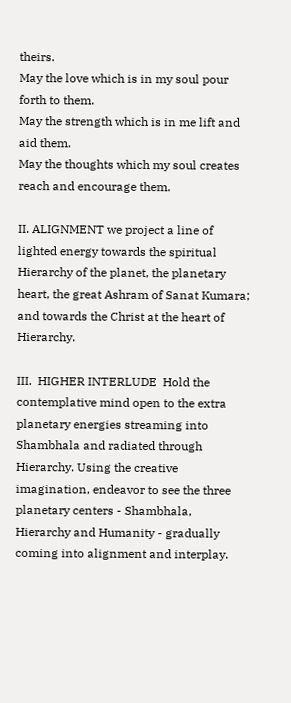theirs.
May the love which is in my soul pour forth to them.
May the strength which is in me lift and aid them.
May the thoughts which my soul creates reach and encourage them.

II. ALIGNMENT we project a line of lighted energy towards the spiritual Hierarchy of the planet, the planetary heart, the great Ashram of Sanat Kumara; and towards the Christ at the heart of Hierarchy.

III.  HIGHER INTERLUDE  Hold the contemplative mind open to the extra planetary energies streaming into Shambhala and radiated through Hierarchy. Using the creative imagination, endeavor to see the three planetary centers - Shambhala, Hierarchy and Humanity - gradually coming into alignment and interplay.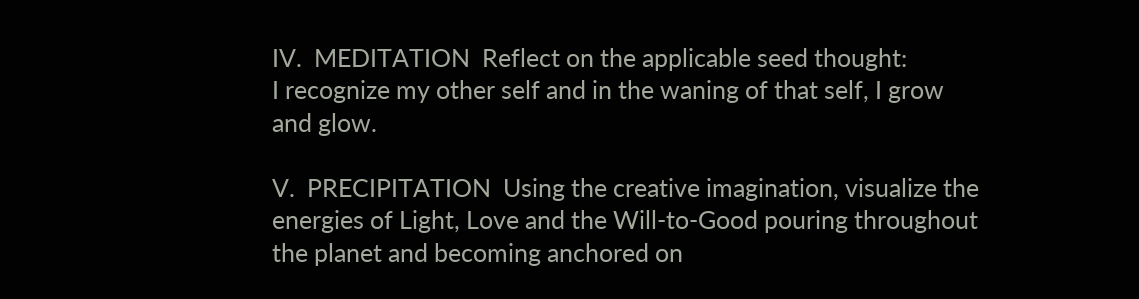IV.  MEDITATION  Reflect on the applicable seed thought:
I recognize my other self and in the waning of that self, I grow and glow.

V.  PRECIPITATION  Using the creative imagination, visualize the energies of Light, Love and the Will-to-Good pouring throughout the planet and becoming anchored on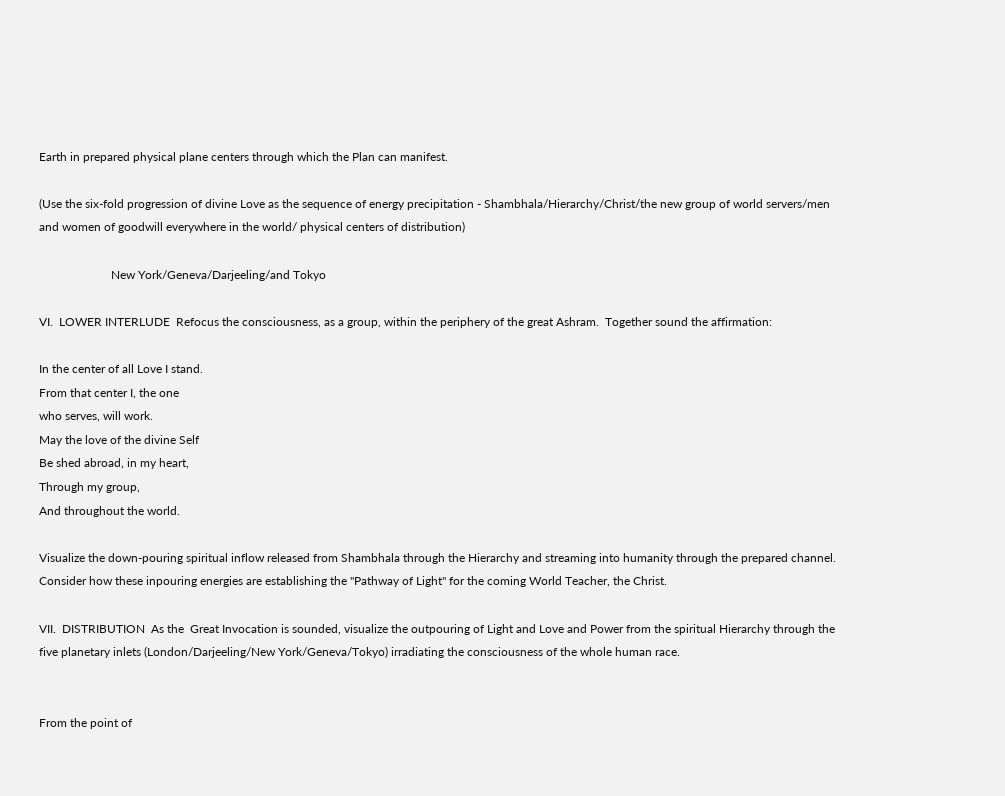Earth in prepared physical plane centers through which the Plan can manifest.

(Use the six-fold progression of divine Love as the sequence of energy precipitation - Shambhala/Hierarchy/Christ/the new group of world servers/men and women of goodwill everywhere in the world/ physical centers of distribution)

                        New York/Geneva/Darjeeling/and Tokyo

VI.  LOWER INTERLUDE  Refocus the consciousness, as a group, within the periphery of the great Ashram.  Together sound the affirmation:

In the center of all Love I stand.
From that center I, the one
who serves, will work.
May the love of the divine Self
Be shed abroad, in my heart,
Through my group,
And throughout the world.

Visualize the down-pouring spiritual inflow released from Shambhala through the Hierarchy and streaming into humanity through the prepared channel.  Consider how these inpouring energies are establishing the "Pathway of Light" for the coming World Teacher, the Christ.

VII.  DISTRIBUTION  As the  Great Invocation is sounded, visualize the outpouring of Light and Love and Power from the spiritual Hierarchy through the five planetary inlets (London/Darjeeling/New York/Geneva/Tokyo) irradiating the consciousness of the whole human race.


From the point of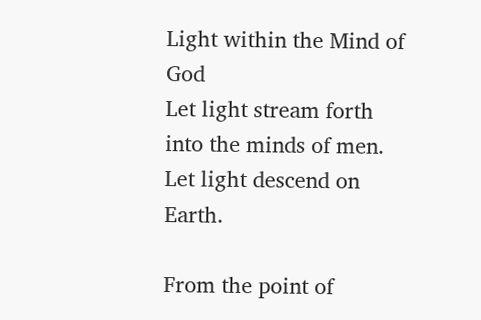Light within the Mind of God
Let light stream forth into the minds of men.
Let light descend on Earth.

From the point of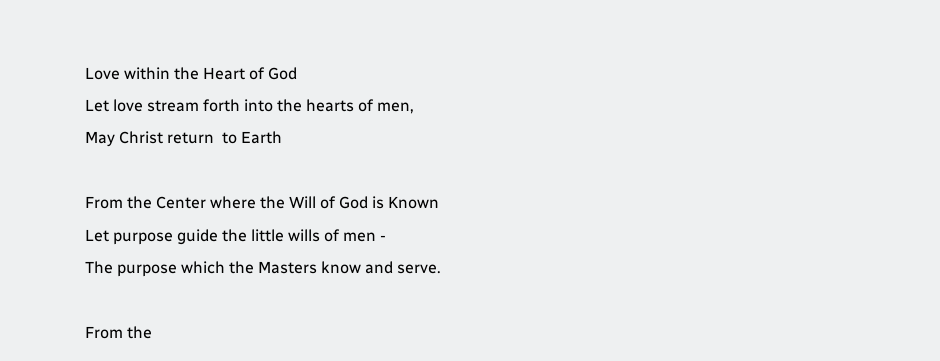Love within the Heart of God
Let love stream forth into the hearts of men,
May Christ return  to Earth

From the Center where the Will of God is Known
Let purpose guide the little wills of men -
The purpose which the Masters know and serve.

From the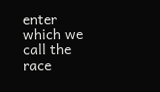enter which we call the race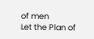of men
Let the Plan of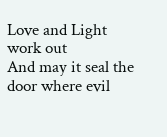Love and Light work out
And may it seal the door where evil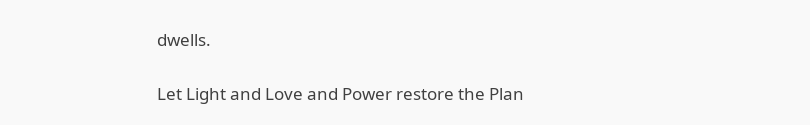dwells.

Let Light and Love and Power restore the Plan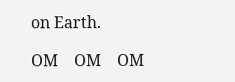on Earth.

OM    OM    OM